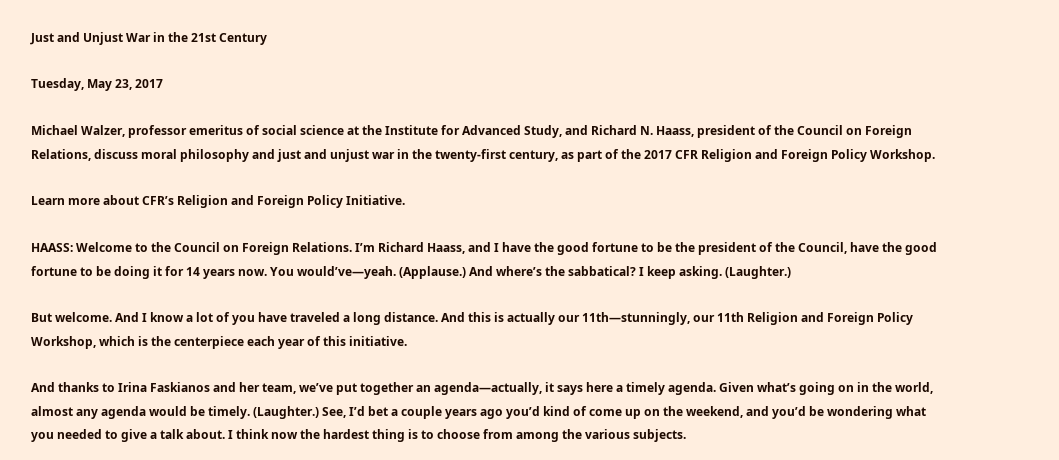Just and Unjust War in the 21st Century

Tuesday, May 23, 2017

Michael Walzer, professor emeritus of social science at the Institute for Advanced Study, and Richard N. Haass, president of the Council on Foreign Relations, discuss moral philosophy and just and unjust war in the twenty-first century, as part of the 2017 CFR Religion and Foreign Policy Workshop.

Learn more about CFR’s Religion and Foreign Policy Initiative.

HAASS: Welcome to the Council on Foreign Relations. I’m Richard Haass, and I have the good fortune to be the president of the Council, have the good fortune to be doing it for 14 years now. You would’ve—yeah. (Applause.) And where’s the sabbatical? I keep asking. (Laughter.)

But welcome. And I know a lot of you have traveled a long distance. And this is actually our 11th—stunningly, our 11th Religion and Foreign Policy Workshop, which is the centerpiece each year of this initiative.

And thanks to Irina Faskianos and her team, we’ve put together an agenda—actually, it says here a timely agenda. Given what’s going on in the world, almost any agenda would be timely. (Laughter.) See, I’d bet a couple years ago you’d kind of come up on the weekend, and you’d be wondering what you needed to give a talk about. I think now the hardest thing is to choose from among the various subjects.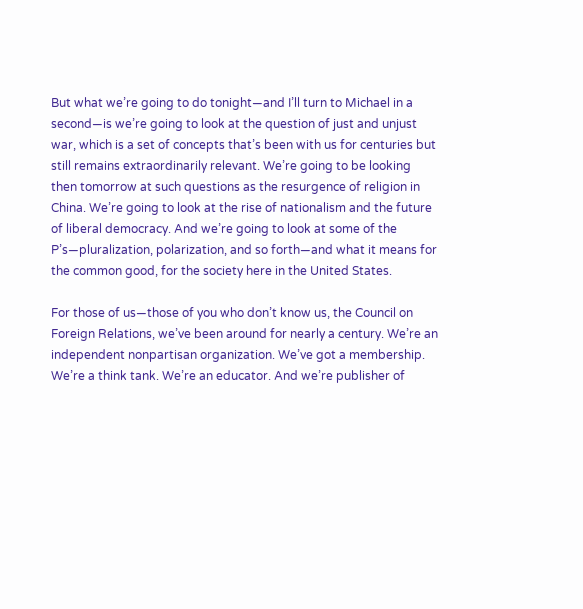But what we’re going to do tonight—and I’ll turn to Michael in a second—is we’re going to look at the question of just and unjust war, which is a set of concepts that’s been with us for centuries but still remains extraordinarily relevant. We’re going to be looking then tomorrow at such questions as the resurgence of religion in China. We’re going to look at the rise of nationalism and the future of liberal democracy. And we’re going to look at some of the P’s—pluralization, polarization, and so forth—and what it means for the common good, for the society here in the United States.

For those of us—those of you who don’t know us, the Council on Foreign Relations, we’ve been around for nearly a century. We’re an independent nonpartisan organization. We’ve got a membership. We’re a think tank. We’re an educator. And we’re publisher of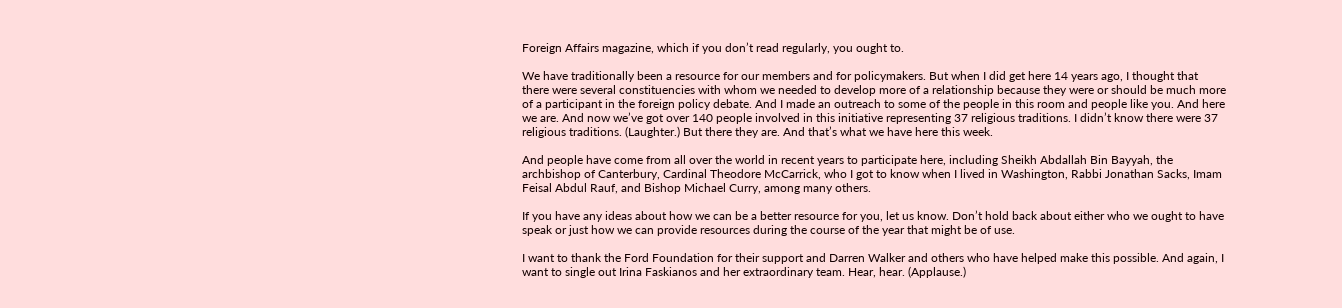Foreign Affairs magazine, which if you don’t read regularly, you ought to.

We have traditionally been a resource for our members and for policymakers. But when I did get here 14 years ago, I thought that there were several constituencies with whom we needed to develop more of a relationship because they were or should be much more of a participant in the foreign policy debate. And I made an outreach to some of the people in this room and people like you. And here we are. And now we’ve got over 140 people involved in this initiative representing 37 religious traditions. I didn’t know there were 37 religious traditions. (Laughter.) But there they are. And that’s what we have here this week.

And people have come from all over the world in recent years to participate here, including Sheikh Abdallah Bin Bayyah, the archbishop of Canterbury, Cardinal Theodore McCarrick, who I got to know when I lived in Washington, Rabbi Jonathan Sacks, Imam Feisal Abdul Rauf, and Bishop Michael Curry, among many others.

If you have any ideas about how we can be a better resource for you, let us know. Don’t hold back about either who we ought to have speak or just how we can provide resources during the course of the year that might be of use.

I want to thank the Ford Foundation for their support and Darren Walker and others who have helped make this possible. And again, I want to single out Irina Faskianos and her extraordinary team. Hear, hear. (Applause.)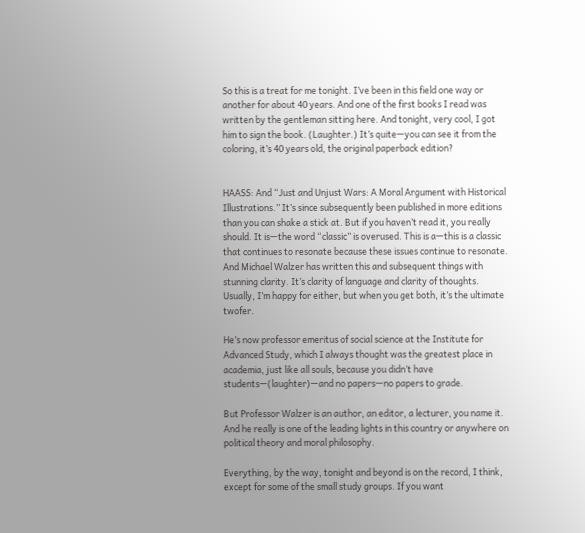So this is a treat for me tonight. I’ve been in this field one way or another for about 40 years. And one of the first books I read was written by the gentleman sitting here. And tonight, very cool, I got him to sign the book. (Laughter.) It’s quite—you can see it from the coloring, it’s 40 years old, the original paperback edition?


HAASS: And “Just and Unjust Wars: A Moral Argument with Historical Illustrations.” It’s since subsequently been published in more editions than you can shake a stick at. But if you haven’t read it, you really should. It is—the word “classic” is overused. This is a—this is a classic that continues to resonate because these issues continue to resonate. And Michael Walzer has written this and subsequent things with stunning clarity. It’s clarity of language and clarity of thoughts. Usually, I’m happy for either, but when you get both, it’s the ultimate twofer.

He’s now professor emeritus of social science at the Institute for Advanced Study, which I always thought was the greatest place in academia, just like all souls, because you didn’t have students—(laughter)—and no papers—no papers to grade.

But Professor Walzer is an author, an editor, a lecturer, you name it. And he really is one of the leading lights in this country or anywhere on political theory and moral philosophy.

Everything, by the way, tonight and beyond is on the record, I think, except for some of the small study groups. If you want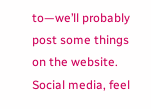to—we’ll probably post some things on the website. Social media, feel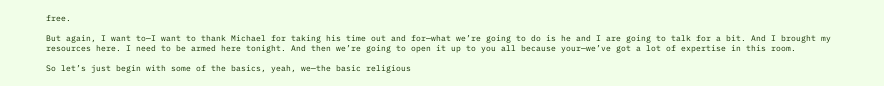free.

But again, I want to—I want to thank Michael for taking his time out and for—what we’re going to do is he and I are going to talk for a bit. And I brought my resources here. I need to be armed here tonight. And then we’re going to open it up to you all because your—we’ve got a lot of expertise in this room.

So let’s just begin with some of the basics, yeah, we—the basic religious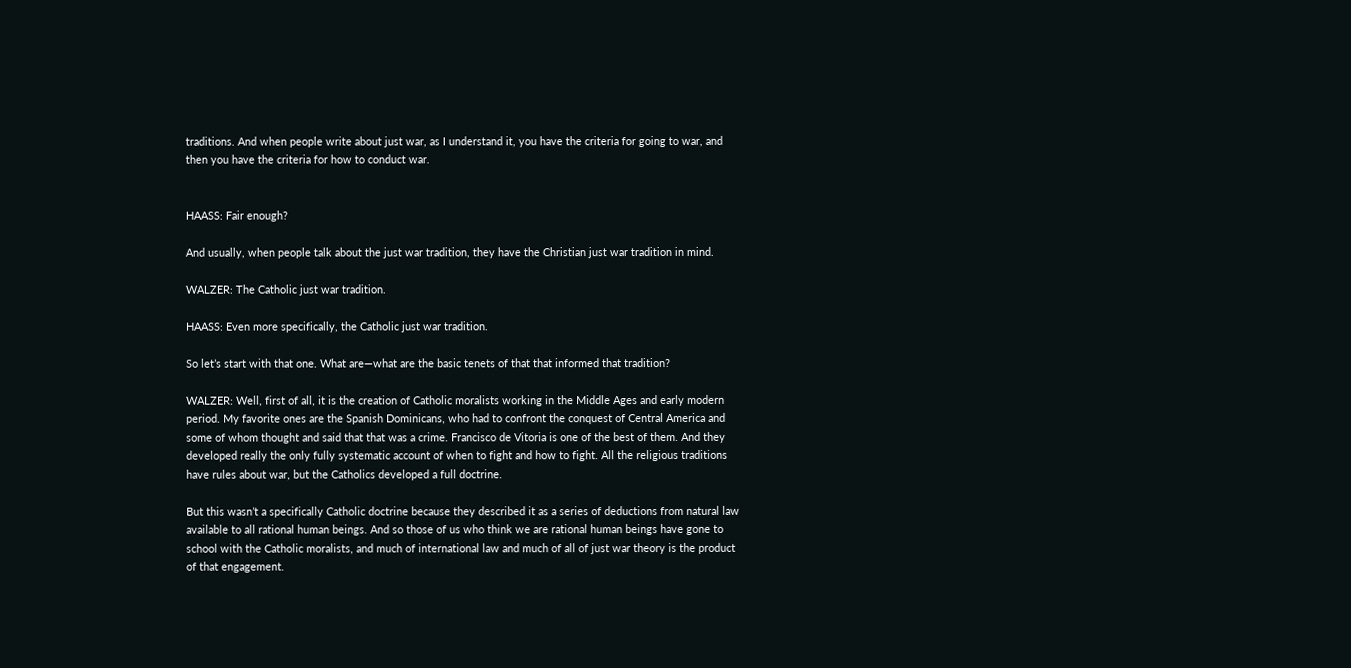traditions. And when people write about just war, as I understand it, you have the criteria for going to war, and then you have the criteria for how to conduct war.


HAASS: Fair enough?

And usually, when people talk about the just war tradition, they have the Christian just war tradition in mind.

WALZER: The Catholic just war tradition.

HAASS: Even more specifically, the Catholic just war tradition.

So let’s start with that one. What are—what are the basic tenets of that that informed that tradition?

WALZER: Well, first of all, it is the creation of Catholic moralists working in the Middle Ages and early modern period. My favorite ones are the Spanish Dominicans, who had to confront the conquest of Central America and some of whom thought and said that that was a crime. Francisco de Vitoria is one of the best of them. And they developed really the only fully systematic account of when to fight and how to fight. All the religious traditions have rules about war, but the Catholics developed a full doctrine.

But this wasn’t a specifically Catholic doctrine because they described it as a series of deductions from natural law available to all rational human beings. And so those of us who think we are rational human beings have gone to school with the Catholic moralists, and much of international law and much of all of just war theory is the product of that engagement.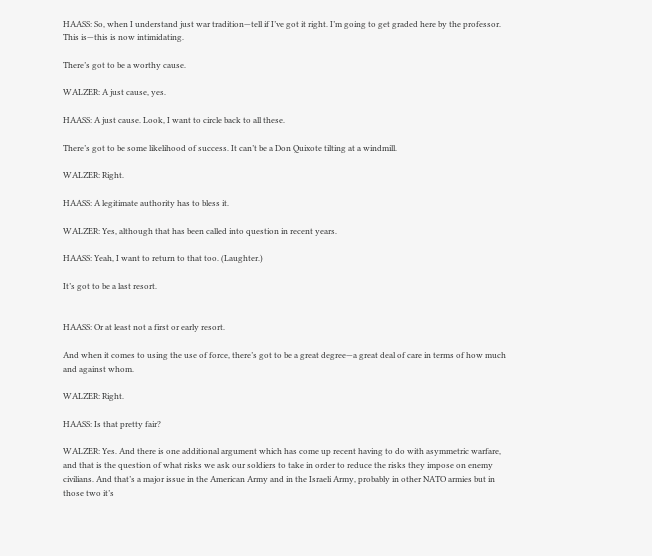HAASS: So, when I understand just war tradition—tell if I’ve got it right. I’m going to get graded here by the professor. This is—this is now intimidating.

There’s got to be a worthy cause.

WALZER: A just cause, yes.

HAASS: A just cause. Look, I want to circle back to all these.

There’s got to be some likelihood of success. It can’t be a Don Quixote tilting at a windmill.

WALZER: Right.

HAASS: A legitimate authority has to bless it.

WALZER: Yes, although that has been called into question in recent years.

HAASS: Yeah, I want to return to that too. (Laughter.)

It’s got to be a last resort.


HAASS: Or at least not a first or early resort.

And when it comes to using the use of force, there’s got to be a great degree—a great deal of care in terms of how much and against whom.

WALZER: Right.

HAASS: Is that pretty fair?

WALZER: Yes. And there is one additional argument which has come up recent having to do with asymmetric warfare, and that is the question of what risks we ask our soldiers to take in order to reduce the risks they impose on enemy civilians. And that’s a major issue in the American Army and in the Israeli Army, probably in other NATO armies but in those two it’s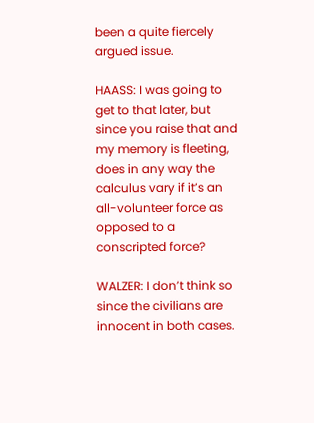been a quite fiercely argued issue.

HAASS: I was going to get to that later, but since you raise that and my memory is fleeting, does in any way the calculus vary if it’s an all-volunteer force as opposed to a conscripted force?

WALZER: I don’t think so since the civilians are innocent in both cases.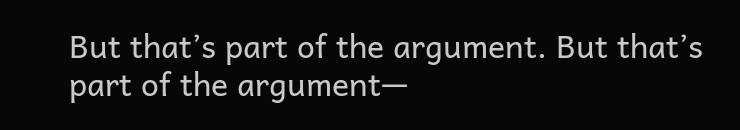But that’s part of the argument. But that’s part of the argument—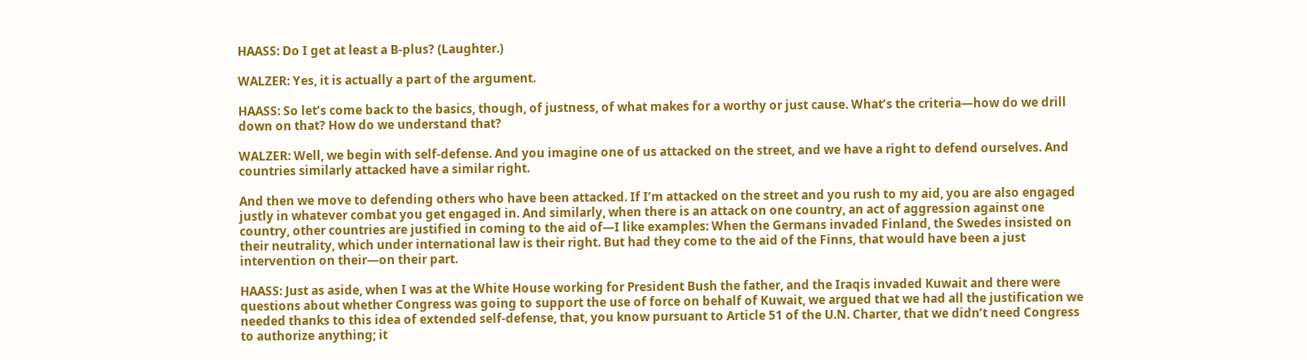HAASS: Do I get at least a B-plus? (Laughter.)

WALZER: Yes, it is actually a part of the argument.

HAASS: So let’s come back to the basics, though, of justness, of what makes for a worthy or just cause. What’s the criteria—how do we drill down on that? How do we understand that?

WALZER: Well, we begin with self-defense. And you imagine one of us attacked on the street, and we have a right to defend ourselves. And countries similarly attacked have a similar right.

And then we move to defending others who have been attacked. If I’m attacked on the street and you rush to my aid, you are also engaged justly in whatever combat you get engaged in. And similarly, when there is an attack on one country, an act of aggression against one country, other countries are justified in coming to the aid of—I like examples: When the Germans invaded Finland, the Swedes insisted on their neutrality, which under international law is their right. But had they come to the aid of the Finns, that would have been a just intervention on their—on their part.

HAASS: Just as aside, when I was at the White House working for President Bush the father, and the Iraqis invaded Kuwait and there were questions about whether Congress was going to support the use of force on behalf of Kuwait, we argued that we had all the justification we needed thanks to this idea of extended self-defense, that, you know pursuant to Article 51 of the U.N. Charter, that we didn’t need Congress to authorize anything; it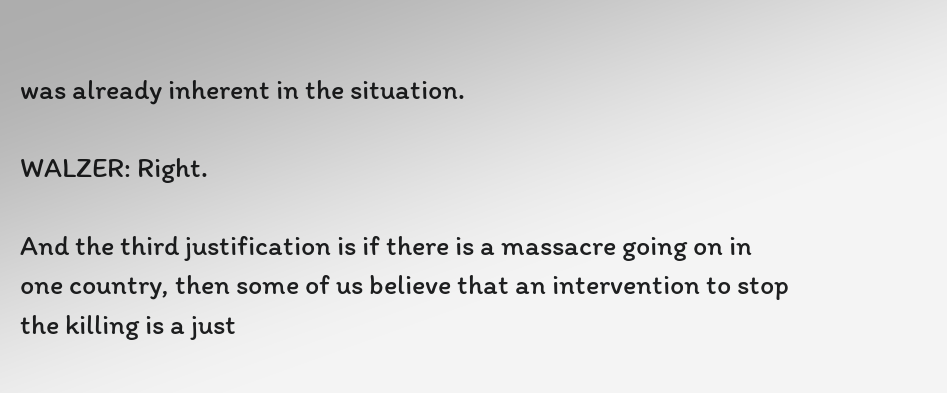was already inherent in the situation.

WALZER: Right.

And the third justification is if there is a massacre going on in one country, then some of us believe that an intervention to stop the killing is a just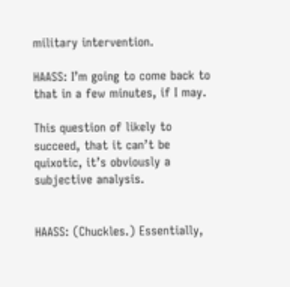military intervention.

HAASS: I’m going to come back to that in a few minutes, if I may.

This question of likely to succeed, that it can’t be quixotic, it’s obviously a subjective analysis.


HAASS: (Chuckles.) Essentially,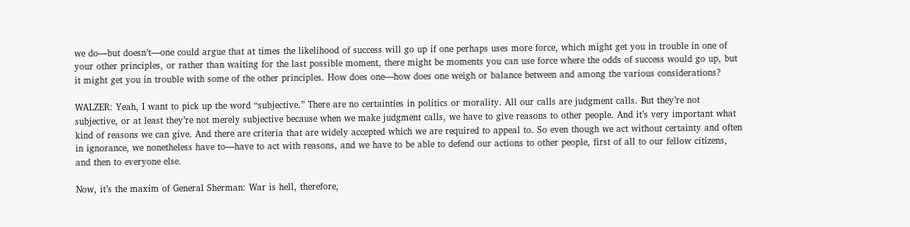we do—but doesn’t—one could argue that at times the likelihood of success will go up if one perhaps uses more force, which might get you in trouble in one of your other principles, or rather than waiting for the last possible moment, there might be moments you can use force where the odds of success would go up, but it might get you in trouble with some of the other principles. How does one—how does one weigh or balance between and among the various considerations?

WALZER: Yeah, I want to pick up the word “subjective.” There are no certainties in politics or morality. All our calls are judgment calls. But they’re not subjective, or at least they’re not merely subjective because when we make judgment calls, we have to give reasons to other people. And it’s very important what kind of reasons we can give. And there are criteria that are widely accepted which we are required to appeal to. So even though we act without certainty and often in ignorance, we nonetheless have to—have to act with reasons, and we have to be able to defend our actions to other people, first of all to our fellow citizens, and then to everyone else.

Now, it’s the maxim of General Sherman: War is hell, therefore,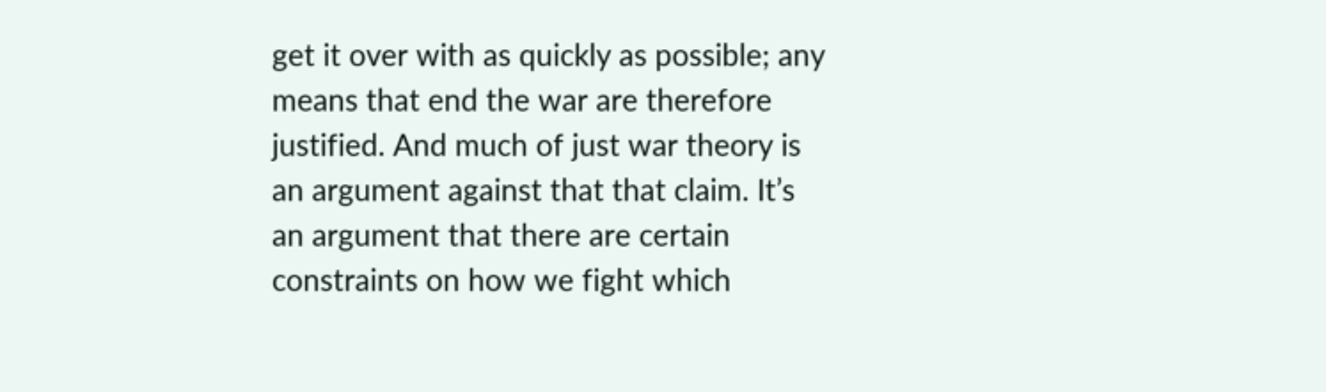get it over with as quickly as possible; any means that end the war are therefore justified. And much of just war theory is an argument against that that claim. It’s an argument that there are certain constraints on how we fight which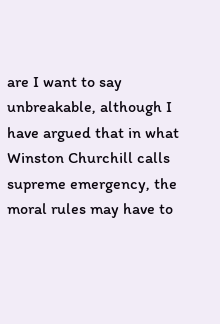are I want to say unbreakable, although I have argued that in what Winston Churchill calls supreme emergency, the moral rules may have to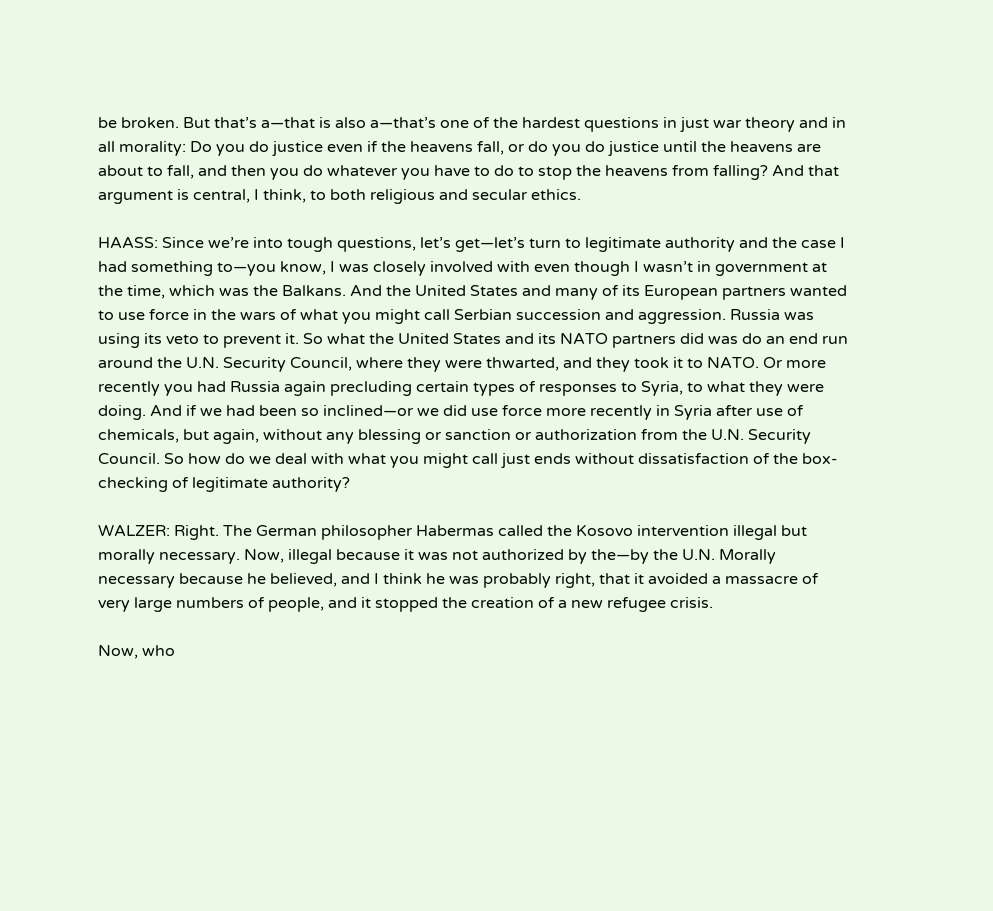be broken. But that’s a—that is also a—that’s one of the hardest questions in just war theory and in all morality: Do you do justice even if the heavens fall, or do you do justice until the heavens are about to fall, and then you do whatever you have to do to stop the heavens from falling? And that argument is central, I think, to both religious and secular ethics.

HAASS: Since we’re into tough questions, let’s get—let’s turn to legitimate authority and the case I had something to—you know, I was closely involved with even though I wasn’t in government at the time, which was the Balkans. And the United States and many of its European partners wanted to use force in the wars of what you might call Serbian succession and aggression. Russia was using its veto to prevent it. So what the United States and its NATO partners did was do an end run around the U.N. Security Council, where they were thwarted, and they took it to NATO. Or more recently you had Russia again precluding certain types of responses to Syria, to what they were doing. And if we had been so inclined—or we did use force more recently in Syria after use of chemicals, but again, without any blessing or sanction or authorization from the U.N. Security Council. So how do we deal with what you might call just ends without dissatisfaction of the box-checking of legitimate authority?

WALZER: Right. The German philosopher Habermas called the Kosovo intervention illegal but morally necessary. Now, illegal because it was not authorized by the—by the U.N. Morally necessary because he believed, and I think he was probably right, that it avoided a massacre of very large numbers of people, and it stopped the creation of a new refugee crisis.

Now, who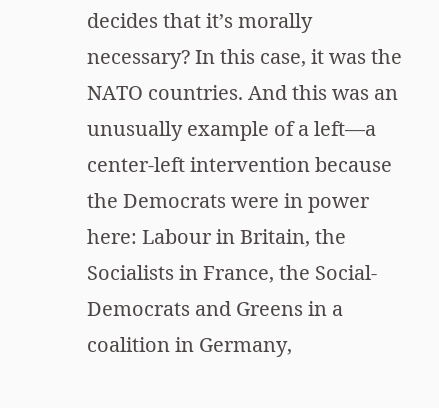decides that it’s morally necessary? In this case, it was the NATO countries. And this was an unusually example of a left—a center-left intervention because the Democrats were in power here: Labour in Britain, the Socialists in France, the Social-Democrats and Greens in a coalition in Germany,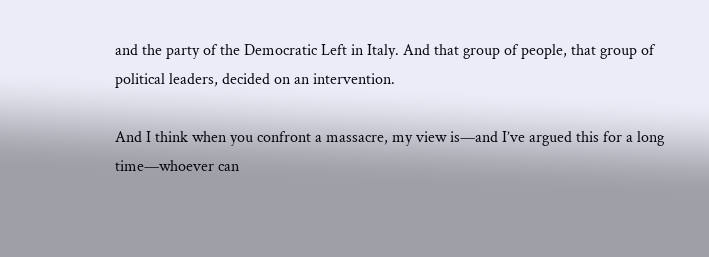and the party of the Democratic Left in Italy. And that group of people, that group of political leaders, decided on an intervention.

And I think when you confront a massacre, my view is—and I’ve argued this for a long time—whoever can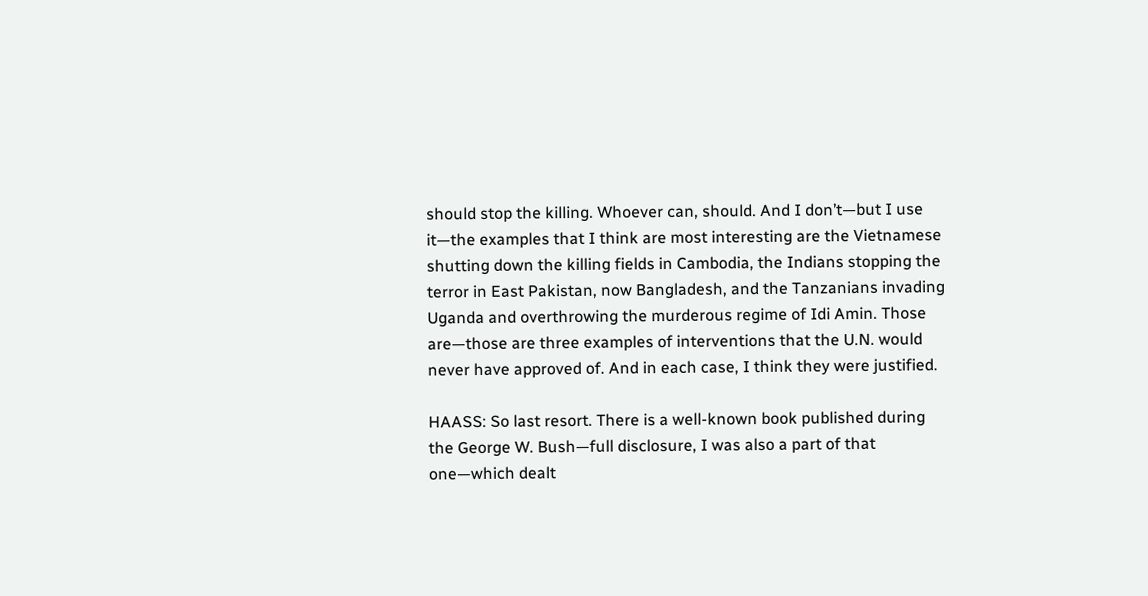should stop the killing. Whoever can, should. And I don’t—but I use it—the examples that I think are most interesting are the Vietnamese shutting down the killing fields in Cambodia, the Indians stopping the terror in East Pakistan, now Bangladesh, and the Tanzanians invading Uganda and overthrowing the murderous regime of Idi Amin. Those are—those are three examples of interventions that the U.N. would never have approved of. And in each case, I think they were justified.

HAASS: So last resort. There is a well-known book published during the George W. Bush—full disclosure, I was also a part of that one—which dealt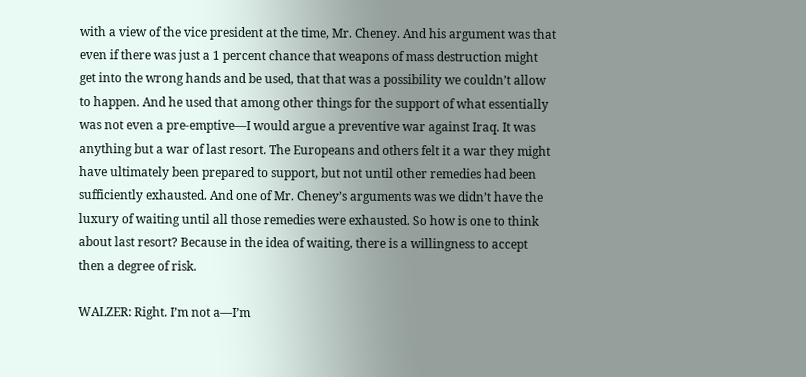with a view of the vice president at the time, Mr. Cheney. And his argument was that even if there was just a 1 percent chance that weapons of mass destruction might get into the wrong hands and be used, that that was a possibility we couldn’t allow to happen. And he used that among other things for the support of what essentially was not even a pre-emptive—I would argue a preventive war against Iraq. It was anything but a war of last resort. The Europeans and others felt it a war they might have ultimately been prepared to support, but not until other remedies had been sufficiently exhausted. And one of Mr. Cheney’s arguments was we didn’t have the luxury of waiting until all those remedies were exhausted. So how is one to think about last resort? Because in the idea of waiting, there is a willingness to accept then a degree of risk.

WALZER: Right. I’m not a—I’m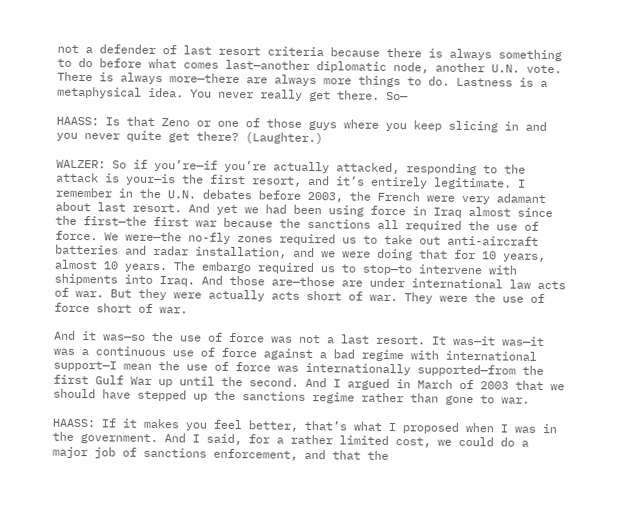not a defender of last resort criteria because there is always something to do before what comes last—another diplomatic node, another U.N. vote. There is always more—there are always more things to do. Lastness is a metaphysical idea. You never really get there. So—

HAASS: Is that Zeno or one of those guys where you keep slicing in and you never quite get there? (Laughter.)

WALZER: So if you’re—if you’re actually attacked, responding to the attack is your—is the first resort, and it’s entirely legitimate. I remember in the U.N. debates before 2003, the French were very adamant about last resort. And yet we had been using force in Iraq almost since the first—the first war because the sanctions all required the use of force. We were—the no-fly zones required us to take out anti-aircraft batteries and radar installation, and we were doing that for 10 years, almost 10 years. The embargo required us to stop—to intervene with shipments into Iraq. And those are—those are under international law acts of war. But they were actually acts short of war. They were the use of force short of war.

And it was—so the use of force was not a last resort. It was—it was—it was a continuous use of force against a bad regime with international support—I mean the use of force was internationally supported—from the first Gulf War up until the second. And I argued in March of 2003 that we should have stepped up the sanctions regime rather than gone to war.

HAASS: If it makes you feel better, that’s what I proposed when I was in the government. And I said, for a rather limited cost, we could do a major job of sanctions enforcement, and that the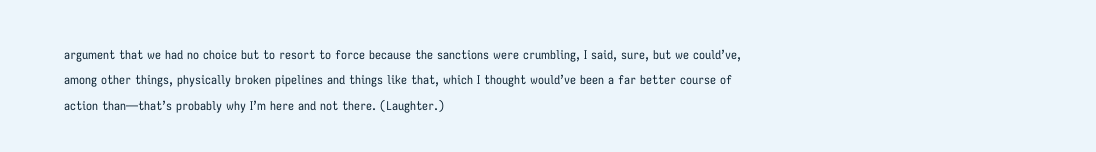argument that we had no choice but to resort to force because the sanctions were crumbling, I said, sure, but we could’ve, among other things, physically broken pipelines and things like that, which I thought would’ve been a far better course of action than—that’s probably why I’m here and not there. (Laughter.)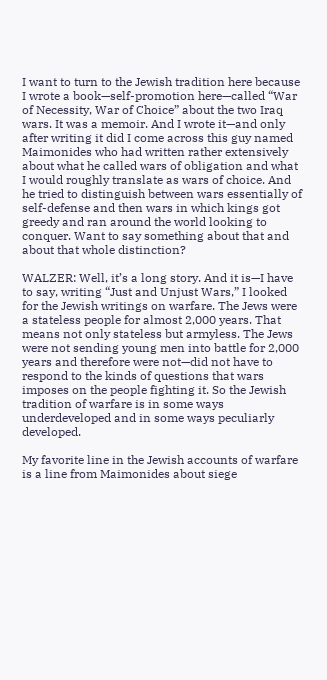I want to turn to the Jewish tradition here because I wrote a book—self-promotion here—called “War of Necessity, War of Choice” about the two Iraq wars. It was a memoir. And I wrote it—and only after writing it did I come across this guy named Maimonides who had written rather extensively about what he called wars of obligation and what I would roughly translate as wars of choice. And he tried to distinguish between wars essentially of self-defense and then wars in which kings got greedy and ran around the world looking to conquer. Want to say something about that and about that whole distinction?

WALZER: Well, it’s a long story. And it is—I have to say, writing “Just and Unjust Wars,” I looked for the Jewish writings on warfare. The Jews were a stateless people for almost 2,000 years. That means not only stateless but armyless. The Jews were not sending young men into battle for 2,000 years and therefore were not—did not have to respond to the kinds of questions that wars imposes on the people fighting it. So the Jewish tradition of warfare is in some ways underdeveloped and in some ways peculiarly developed.

My favorite line in the Jewish accounts of warfare is a line from Maimonides about siege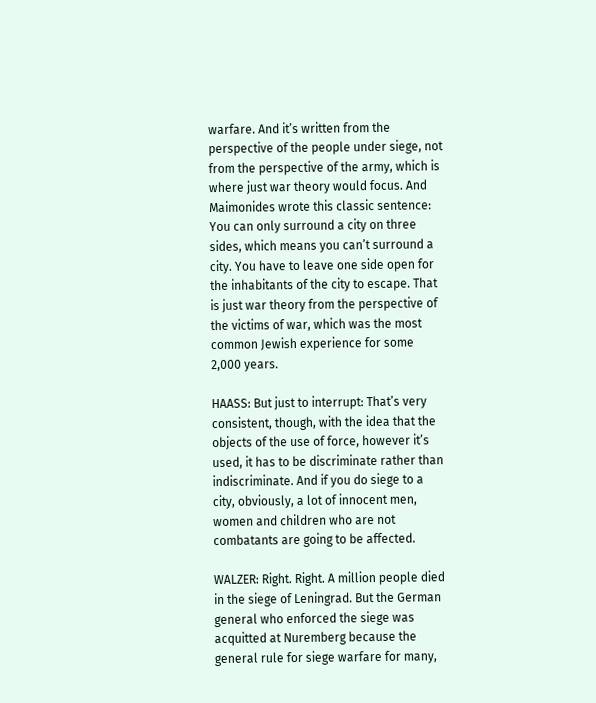warfare. And it’s written from the perspective of the people under siege, not from the perspective of the army, which is where just war theory would focus. And Maimonides wrote this classic sentence: You can only surround a city on three sides, which means you can’t surround a city. You have to leave one side open for the inhabitants of the city to escape. That is just war theory from the perspective of the victims of war, which was the most common Jewish experience for some 2,000 years.

HAASS: But just to interrupt: That’s very consistent, though, with the idea that the objects of the use of force, however it’s used, it has to be discriminate rather than indiscriminate. And if you do siege to a city, obviously, a lot of innocent men, women and children who are not combatants are going to be affected.

WALZER: Right. Right. A million people died in the siege of Leningrad. But the German general who enforced the siege was acquitted at Nuremberg because the general rule for siege warfare for many,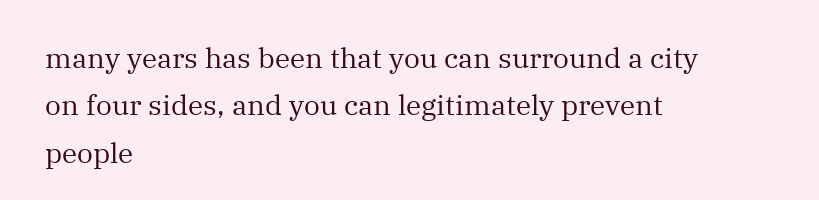many years has been that you can surround a city on four sides, and you can legitimately prevent people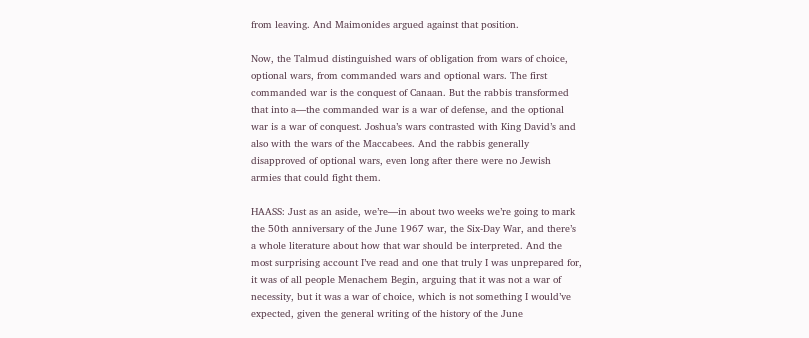from leaving. And Maimonides argued against that position.

Now, the Talmud distinguished wars of obligation from wars of choice, optional wars, from commanded wars and optional wars. The first commanded war is the conquest of Canaan. But the rabbis transformed that into a—the commanded war is a war of defense, and the optional war is a war of conquest. Joshua’s wars contrasted with King David’s and also with the wars of the Maccabees. And the rabbis generally disapproved of optional wars, even long after there were no Jewish armies that could fight them.

HAASS: Just as an aside, we’re—in about two weeks we’re going to mark the 50th anniversary of the June 1967 war, the Six-Day War, and there’s a whole literature about how that war should be interpreted. And the most surprising account I’ve read and one that truly I was unprepared for, it was of all people Menachem Begin, arguing that it was not a war of necessity, but it was a war of choice, which is not something I would’ve expected, given the general writing of the history of the June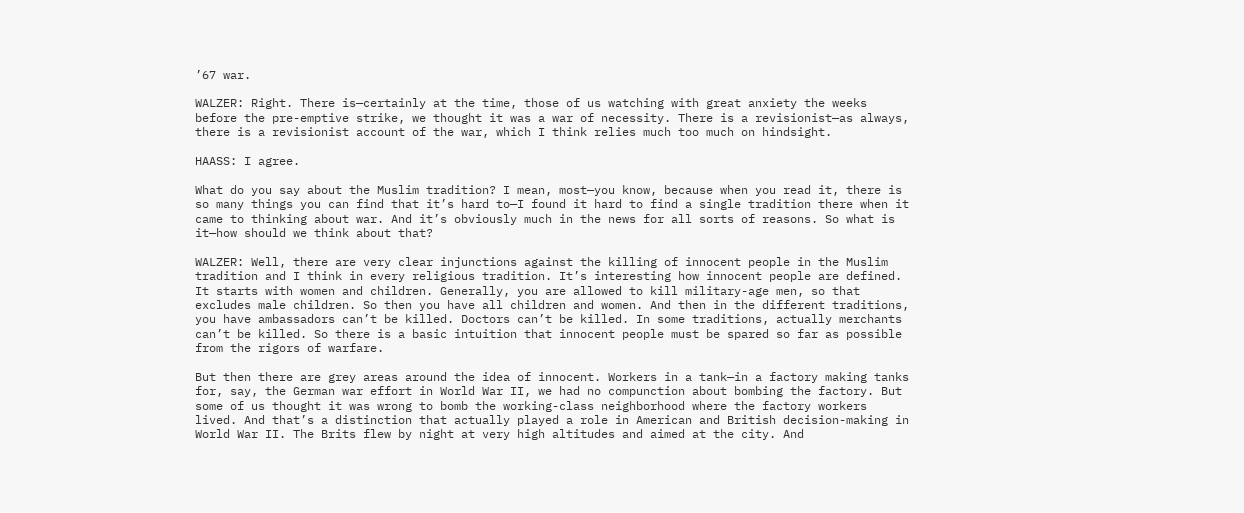’67 war.

WALZER: Right. There is—certainly at the time, those of us watching with great anxiety the weeks before the pre-emptive strike, we thought it was a war of necessity. There is a revisionist—as always, there is a revisionist account of the war, which I think relies much too much on hindsight.

HAASS: I agree.

What do you say about the Muslim tradition? I mean, most—you know, because when you read it, there is so many things you can find that it’s hard to—I found it hard to find a single tradition there when it came to thinking about war. And it’s obviously much in the news for all sorts of reasons. So what is it—how should we think about that?

WALZER: Well, there are very clear injunctions against the killing of innocent people in the Muslim tradition and I think in every religious tradition. It’s interesting how innocent people are defined. It starts with women and children. Generally, you are allowed to kill military-age men, so that excludes male children. So then you have all children and women. And then in the different traditions, you have ambassadors can’t be killed. Doctors can’t be killed. In some traditions, actually merchants can’t be killed. So there is a basic intuition that innocent people must be spared so far as possible from the rigors of warfare.

But then there are grey areas around the idea of innocent. Workers in a tank—in a factory making tanks for, say, the German war effort in World War II, we had no compunction about bombing the factory. But some of us thought it was wrong to bomb the working-class neighborhood where the factory workers lived. And that’s a distinction that actually played a role in American and British decision-making in World War II. The Brits flew by night at very high altitudes and aimed at the city. And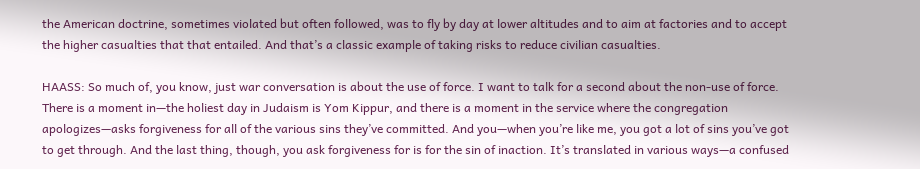the American doctrine, sometimes violated but often followed, was to fly by day at lower altitudes and to aim at factories and to accept the higher casualties that that entailed. And that’s a classic example of taking risks to reduce civilian casualties.

HAASS: So much of, you know, just war conversation is about the use of force. I want to talk for a second about the non-use of force. There is a moment in—the holiest day in Judaism is Yom Kippur, and there is a moment in the service where the congregation apologizes—asks forgiveness for all of the various sins they’ve committed. And you—when you’re like me, you got a lot of sins you’ve got to get through. And the last thing, though, you ask forgiveness for is for the sin of inaction. It’s translated in various ways—a confused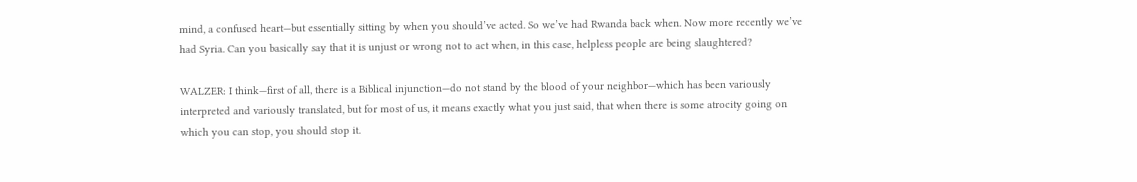mind, a confused heart—but essentially sitting by when you should’ve acted. So we’ve had Rwanda back when. Now more recently we’ve had Syria. Can you basically say that it is unjust or wrong not to act when, in this case, helpless people are being slaughtered?

WALZER: I think—first of all, there is a Biblical injunction—do not stand by the blood of your neighbor—which has been variously interpreted and variously translated, but for most of us, it means exactly what you just said, that when there is some atrocity going on which you can stop, you should stop it.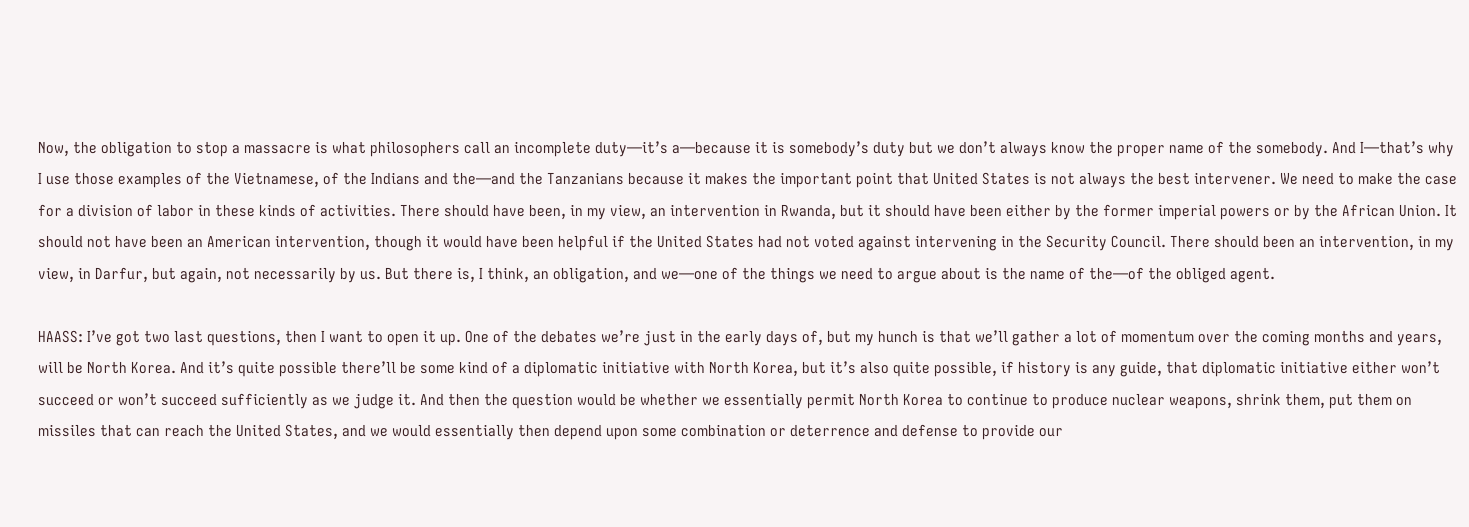Now, the obligation to stop a massacre is what philosophers call an incomplete duty—it’s a—because it is somebody’s duty but we don’t always know the proper name of the somebody. And I—that’s why I use those examples of the Vietnamese, of the Indians and the—and the Tanzanians because it makes the important point that United States is not always the best intervener. We need to make the case for a division of labor in these kinds of activities. There should have been, in my view, an intervention in Rwanda, but it should have been either by the former imperial powers or by the African Union. It should not have been an American intervention, though it would have been helpful if the United States had not voted against intervening in the Security Council. There should been an intervention, in my view, in Darfur, but again, not necessarily by us. But there is, I think, an obligation, and we—one of the things we need to argue about is the name of the—of the obliged agent.

HAASS: I’ve got two last questions, then I want to open it up. One of the debates we’re just in the early days of, but my hunch is that we’ll gather a lot of momentum over the coming months and years, will be North Korea. And it’s quite possible there’ll be some kind of a diplomatic initiative with North Korea, but it’s also quite possible, if history is any guide, that diplomatic initiative either won’t succeed or won’t succeed sufficiently as we judge it. And then the question would be whether we essentially permit North Korea to continue to produce nuclear weapons, shrink them, put them on missiles that can reach the United States, and we would essentially then depend upon some combination or deterrence and defense to provide our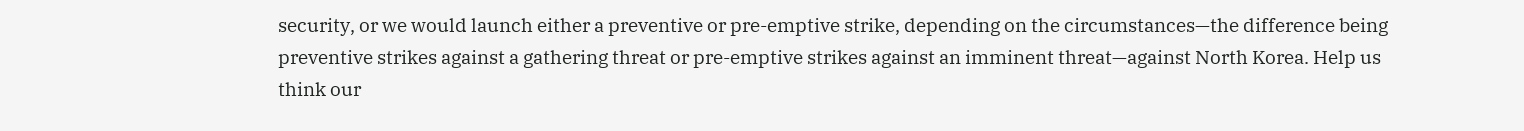security, or we would launch either a preventive or pre-emptive strike, depending on the circumstances—the difference being preventive strikes against a gathering threat or pre-emptive strikes against an imminent threat—against North Korea. Help us think our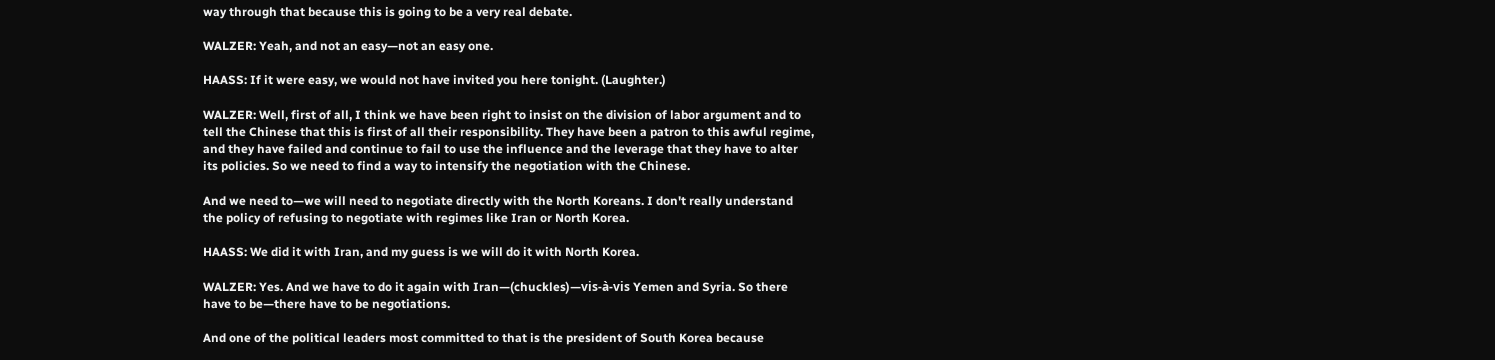way through that because this is going to be a very real debate.

WALZER: Yeah, and not an easy—not an easy one.

HAASS: If it were easy, we would not have invited you here tonight. (Laughter.)

WALZER: Well, first of all, I think we have been right to insist on the division of labor argument and to tell the Chinese that this is first of all their responsibility. They have been a patron to this awful regime, and they have failed and continue to fail to use the influence and the leverage that they have to alter its policies. So we need to find a way to intensify the negotiation with the Chinese.

And we need to—we will need to negotiate directly with the North Koreans. I don't really understand the policy of refusing to negotiate with regimes like Iran or North Korea.

HAASS: We did it with Iran, and my guess is we will do it with North Korea.

WALZER: Yes. And we have to do it again with Iran—(chuckles)—vis-à-vis Yemen and Syria. So there have to be—there have to be negotiations.

And one of the political leaders most committed to that is the president of South Korea because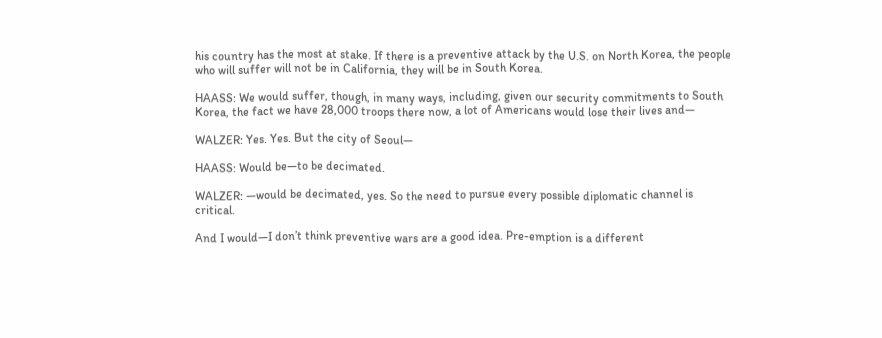his country has the most at stake. If there is a preventive attack by the U.S. on North Korea, the people who will suffer will not be in California, they will be in South Korea.

HAASS: We would suffer, though, in many ways, including, given our security commitments to South Korea, the fact we have 28,000 troops there now, a lot of Americans would lose their lives and—

WALZER: Yes. Yes. But the city of Seoul—

HAASS: Would be—to be decimated.

WALZER: —would be decimated, yes. So the need to pursue every possible diplomatic channel is critical.

And I would—I don’t think preventive wars are a good idea. Pre-emption is a different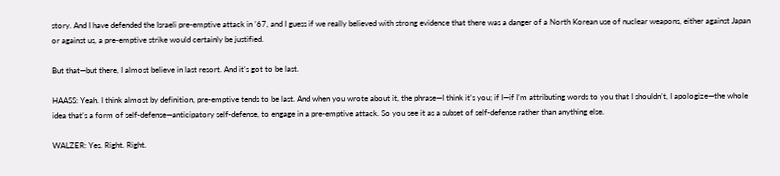story. And I have defended the Israeli pre-emptive attack in ’67, and I guess if we really believed with strong evidence that there was a danger of a North Korean use of nuclear weapons, either against Japan or against us, a pre-emptive strike would certainly be justified.

But that—but there, I almost believe in last resort. And it’s got to be last.

HAASS: Yeah. I think almost by definition, pre-emptive tends to be last. And when you wrote about it, the phrase—I think it’s you; if I—if I’m attributing words to you that I shouldn’t, I apologize—the whole idea that’s a form of self-defense—anticipatory self-defense, to engage in a pre-emptive attack. So you see it as a subset of self-defense rather than anything else.

WALZER: Yes. Right. Right.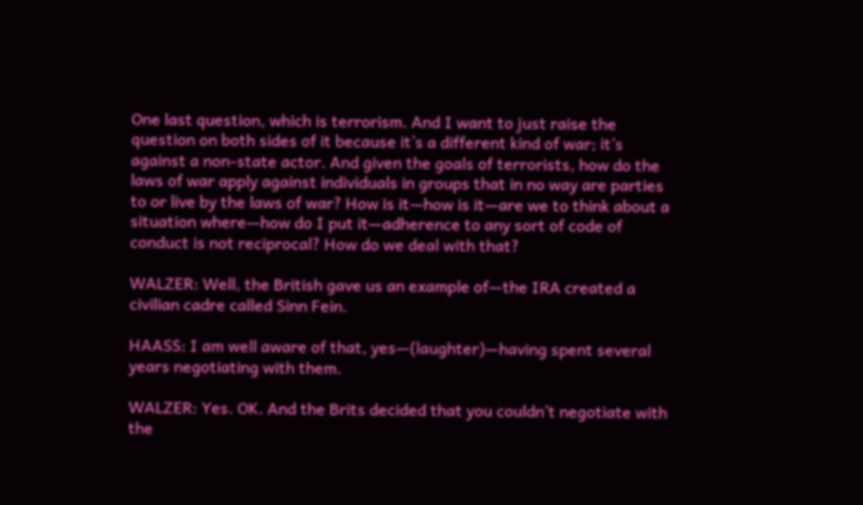One last question, which is terrorism. And I want to just raise the question on both sides of it because it’s a different kind of war; it’s against a non-state actor. And given the goals of terrorists, how do the laws of war apply against individuals in groups that in no way are parties to or live by the laws of war? How is it—how is it—are we to think about a situation where—how do I put it—adherence to any sort of code of conduct is not reciprocal? How do we deal with that?

WALZER: Well, the British gave us an example of—the IRA created a civilian cadre called Sinn Fein.

HAASS: I am well aware of that, yes—(laughter)—having spent several years negotiating with them.

WALZER: Yes. OK. And the Brits decided that you couldn’t negotiate with the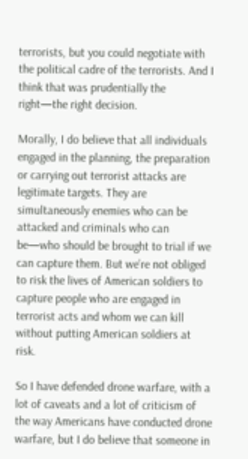terrorists, but you could negotiate with the political cadre of the terrorists. And I think that was prudentially the right—the right decision.

Morally, I do believe that all individuals engaged in the planning, the preparation or carrying out terrorist attacks are legitimate targets. They are simultaneously enemies who can be attacked and criminals who can be—who should be brought to trial if we can capture them. But we’re not obliged to risk the lives of American soldiers to capture people who are engaged in terrorist acts and whom we can kill without putting American soldiers at risk.

So I have defended drone warfare, with a lot of caveats and a lot of criticism of the way Americans have conducted drone warfare, but I do believe that someone in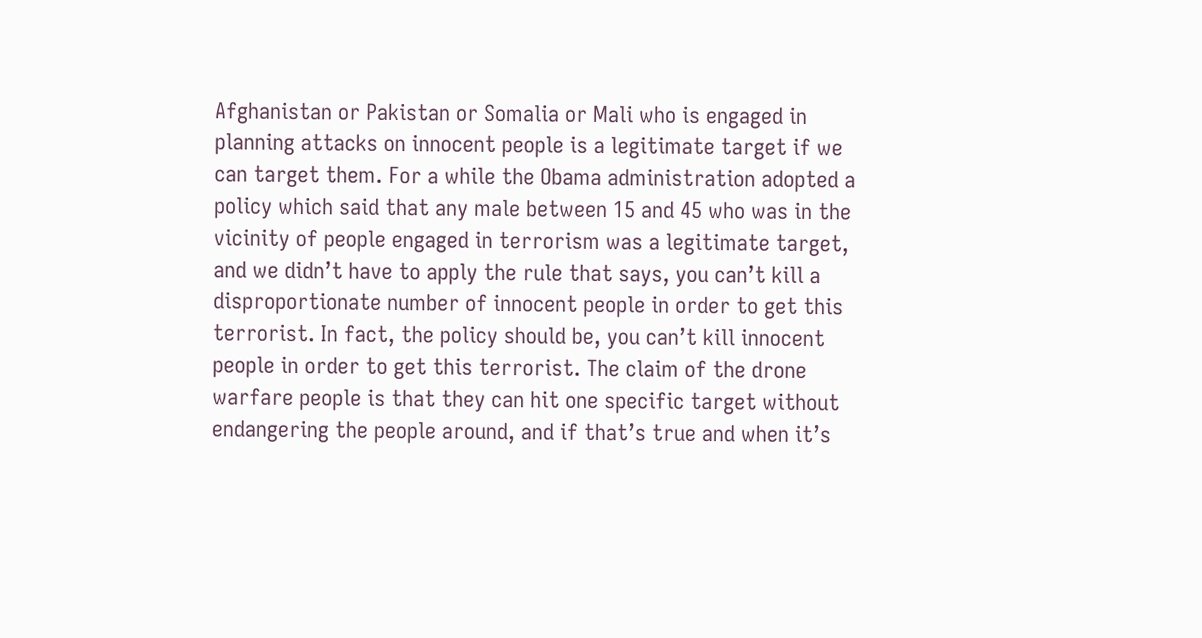Afghanistan or Pakistan or Somalia or Mali who is engaged in planning attacks on innocent people is a legitimate target if we can target them. For a while the Obama administration adopted a policy which said that any male between 15 and 45 who was in the vicinity of people engaged in terrorism was a legitimate target, and we didn’t have to apply the rule that says, you can’t kill a disproportionate number of innocent people in order to get this terrorist. In fact, the policy should be, you can’t kill innocent people in order to get this terrorist. The claim of the drone warfare people is that they can hit one specific target without endangering the people around, and if that’s true and when it’s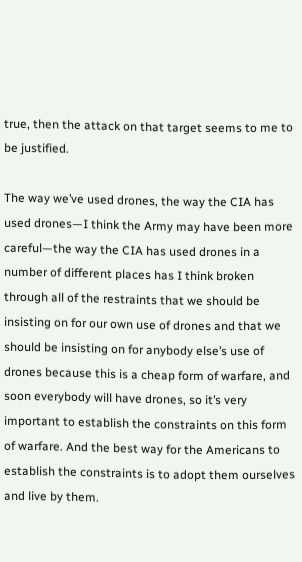true, then the attack on that target seems to me to be justified.

The way we’ve used drones, the way the CIA has used drones—I think the Army may have been more careful—the way the CIA has used drones in a number of different places has I think broken through all of the restraints that we should be insisting on for our own use of drones and that we should be insisting on for anybody else’s use of drones because this is a cheap form of warfare, and soon everybody will have drones, so it’s very important to establish the constraints on this form of warfare. And the best way for the Americans to establish the constraints is to adopt them ourselves and live by them.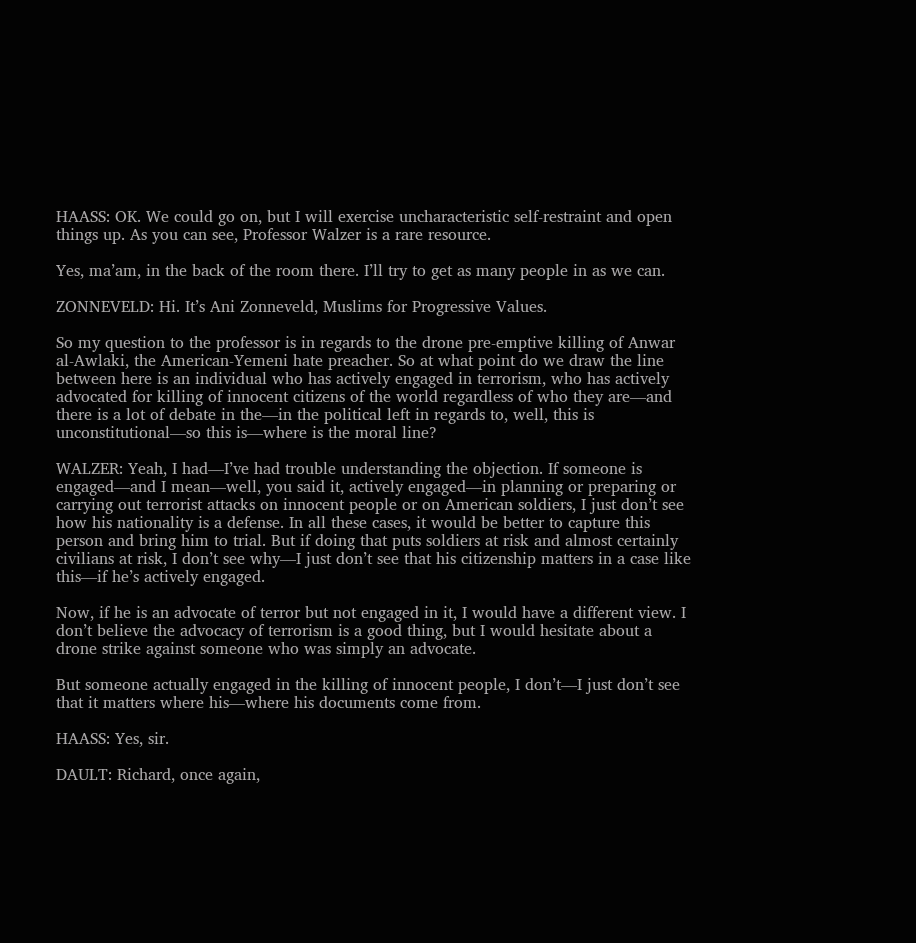HAASS: OK. We could go on, but I will exercise uncharacteristic self-restraint and open things up. As you can see, Professor Walzer is a rare resource.

Yes, ma’am, in the back of the room there. I’ll try to get as many people in as we can.

ZONNEVELD: Hi. It’s Ani Zonneveld, Muslims for Progressive Values.

So my question to the professor is in regards to the drone pre-emptive killing of Anwar al-Awlaki, the American-Yemeni hate preacher. So at what point do we draw the line between here is an individual who has actively engaged in terrorism, who has actively advocated for killing of innocent citizens of the world regardless of who they are—and there is a lot of debate in the—in the political left in regards to, well, this is unconstitutional—so this is—where is the moral line?

WALZER: Yeah, I had—I’ve had trouble understanding the objection. If someone is engaged—and I mean—well, you said it, actively engaged—in planning or preparing or carrying out terrorist attacks on innocent people or on American soldiers, I just don’t see how his nationality is a defense. In all these cases, it would be better to capture this person and bring him to trial. But if doing that puts soldiers at risk and almost certainly civilians at risk, I don’t see why—I just don’t see that his citizenship matters in a case like this—if he’s actively engaged.

Now, if he is an advocate of terror but not engaged in it, I would have a different view. I don’t believe the advocacy of terrorism is a good thing, but I would hesitate about a drone strike against someone who was simply an advocate.

But someone actually engaged in the killing of innocent people, I don’t—I just don’t see that it matters where his—where his documents come from.

HAASS: Yes, sir.

DAULT: Richard, once again,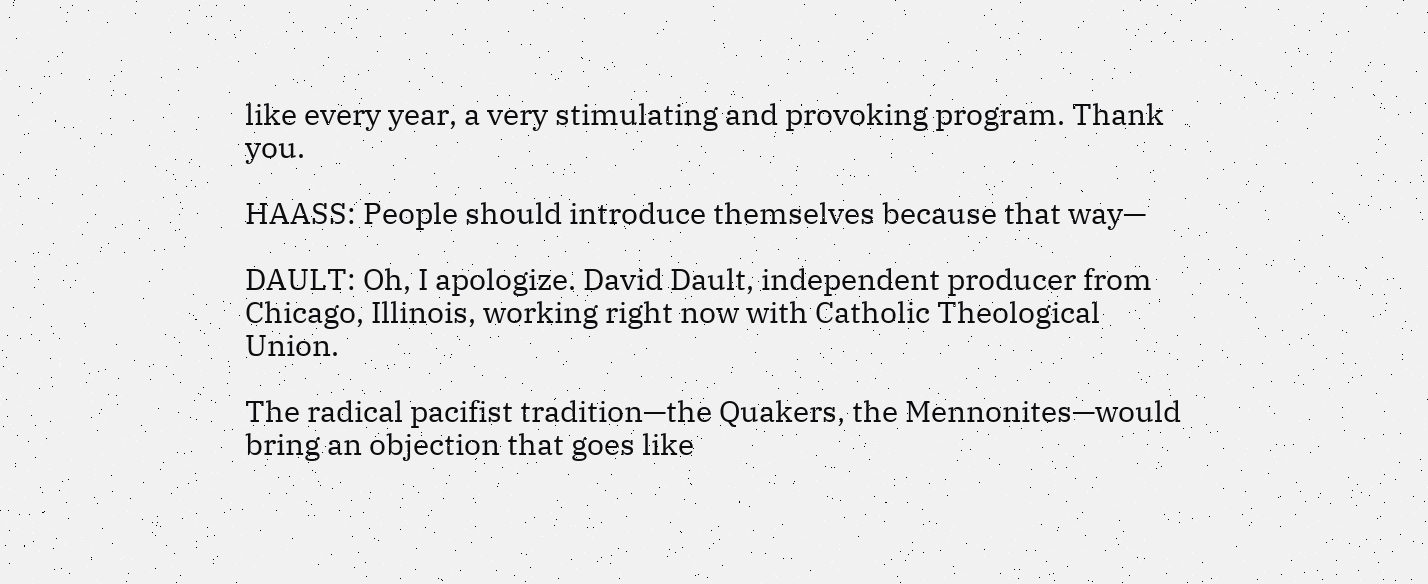like every year, a very stimulating and provoking program. Thank you.

HAASS: People should introduce themselves because that way—

DAULT: Oh, I apologize. David Dault, independent producer from Chicago, Illinois, working right now with Catholic Theological Union.

The radical pacifist tradition—the Quakers, the Mennonites—would bring an objection that goes like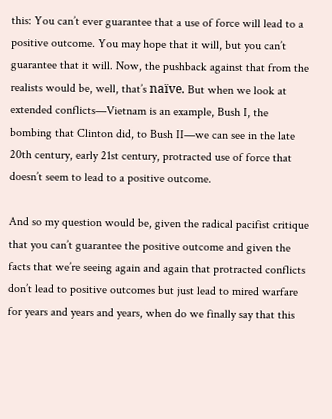this: You can’t ever guarantee that a use of force will lead to a positive outcome. You may hope that it will, but you can’t guarantee that it will. Now, the pushback against that from the realists would be, well, that’s naïve. But when we look at extended conflicts—Vietnam is an example, Bush I, the bombing that Clinton did, to Bush II—we can see in the late 20th century, early 21st century, protracted use of force that doesn’t seem to lead to a positive outcome.

And so my question would be, given the radical pacifist critique that you can’t guarantee the positive outcome and given the facts that we’re seeing again and again that protracted conflicts don’t lead to positive outcomes but just lead to mired warfare for years and years and years, when do we finally say that this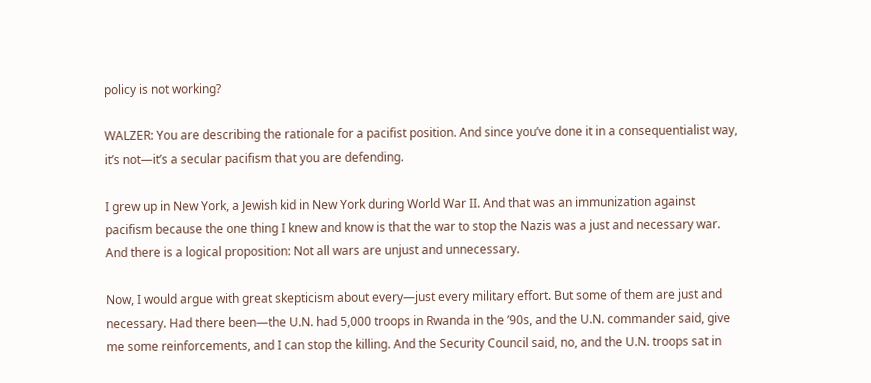policy is not working?

WALZER: You are describing the rationale for a pacifist position. And since you’ve done it in a consequentialist way, it’s not—it’s a secular pacifism that you are defending.

I grew up in New York, a Jewish kid in New York during World War II. And that was an immunization against pacifism because the one thing I knew and know is that the war to stop the Nazis was a just and necessary war. And there is a logical proposition: Not all wars are unjust and unnecessary.

Now, I would argue with great skepticism about every—just every military effort. But some of them are just and necessary. Had there been—the U.N. had 5,000 troops in Rwanda in the ’90s, and the U.N. commander said, give me some reinforcements, and I can stop the killing. And the Security Council said, no, and the U.N. troops sat in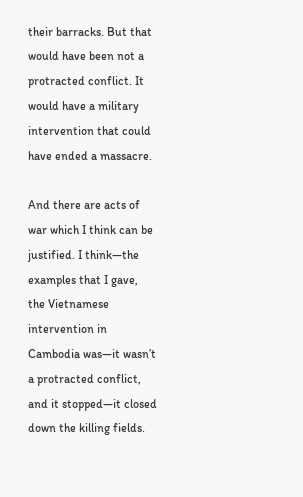their barracks. But that would have been not a protracted conflict. It would have a military intervention that could have ended a massacre.

And there are acts of war which I think can be justified. I think—the examples that I gave, the Vietnamese intervention in Cambodia was—it wasn’t a protracted conflict, and it stopped—it closed down the killing fields.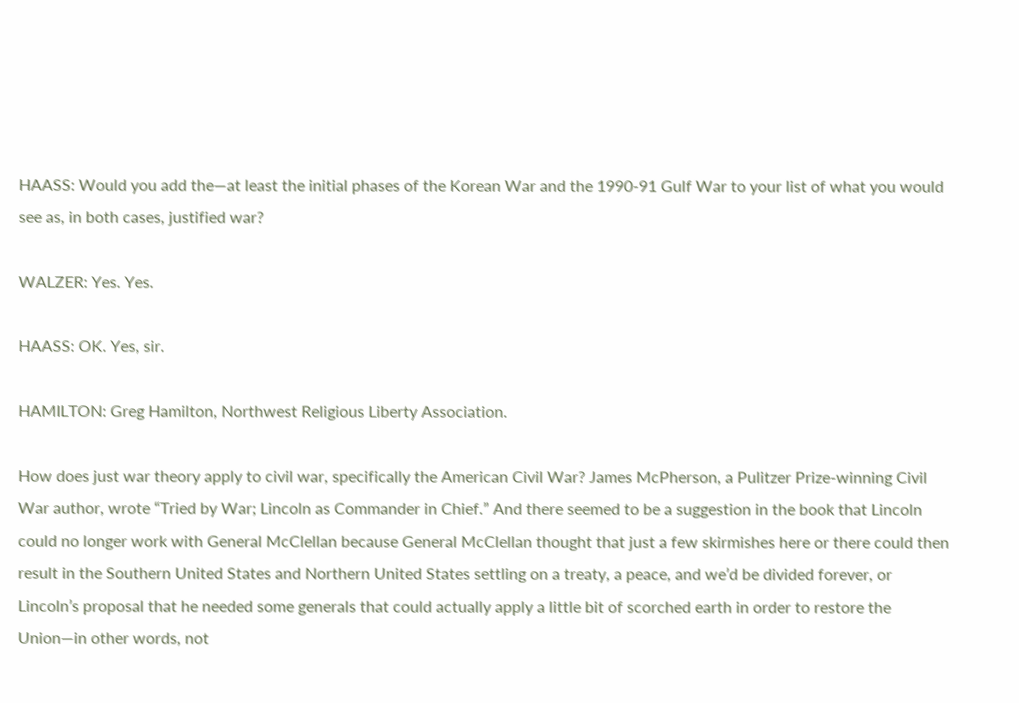HAASS: Would you add the—at least the initial phases of the Korean War and the 1990-91 Gulf War to your list of what you would see as, in both cases, justified war?

WALZER: Yes. Yes.

HAASS: OK. Yes, sir.

HAMILTON: Greg Hamilton, Northwest Religious Liberty Association.

How does just war theory apply to civil war, specifically the American Civil War? James McPherson, a Pulitzer Prize-winning Civil War author, wrote “Tried by War; Lincoln as Commander in Chief.” And there seemed to be a suggestion in the book that Lincoln could no longer work with General McClellan because General McClellan thought that just a few skirmishes here or there could then result in the Southern United States and Northern United States settling on a treaty, a peace, and we’d be divided forever, or Lincoln’s proposal that he needed some generals that could actually apply a little bit of scorched earth in order to restore the Union—in other words, not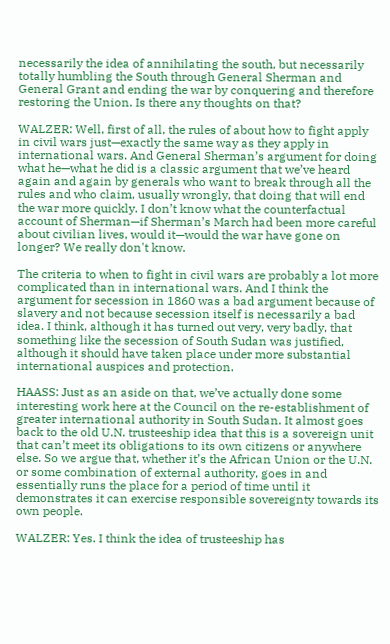necessarily the idea of annihilating the south, but necessarily totally humbling the South through General Sherman and General Grant and ending the war by conquering and therefore restoring the Union. Is there any thoughts on that?

WALZER: Well, first of all, the rules of about how to fight apply in civil wars just—exactly the same way as they apply in international wars. And General Sherman’s argument for doing what he—what he did is a classic argument that we’ve heard again and again by generals who want to break through all the rules and who claim, usually wrongly, that doing that will end the war more quickly. I don’t know what the counterfactual account of Sherman—if Sherman’s March had been more careful about civilian lives, would it—would the war have gone on longer? We really don't know.

The criteria to when to fight in civil wars are probably a lot more complicated than in international wars. And I think the argument for secession in 1860 was a bad argument because of slavery and not because secession itself is necessarily a bad idea. I think, although it has turned out very, very badly, that something like the secession of South Sudan was justified, although it should have taken place under more substantial international auspices and protection.

HAASS: Just as an aside on that, we’ve actually done some interesting work here at the Council on the re-establishment of greater international authority in South Sudan. It almost goes back to the old U.N. trusteeship idea that this is a sovereign unit that can’t meet its obligations to its own citizens or anywhere else. So we argue that, whether it’s the African Union or the U.N. or some combination of external authority, goes in and essentially runs the place for a period of time until it demonstrates it can exercise responsible sovereignty towards its own people.

WALZER: Yes. I think the idea of trusteeship has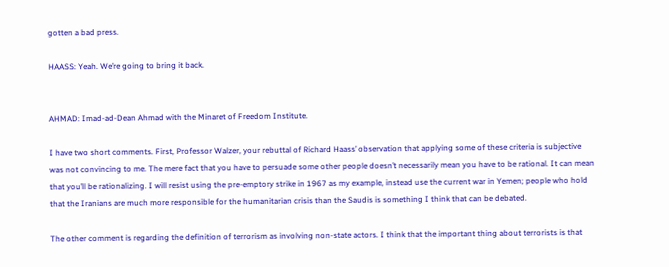gotten a bad press.

HAASS: Yeah. We’re going to bring it back.


AHMAD: Imad-ad-Dean Ahmad with the Minaret of Freedom Institute.

I have two short comments. First, Professor Walzer, your rebuttal of Richard Haass’ observation that applying some of these criteria is subjective was not convincing to me. The mere fact that you have to persuade some other people doesn’t necessarily mean you have to be rational. It can mean that you’ll be rationalizing. I will resist using the pre-emptory strike in 1967 as my example, instead use the current war in Yemen; people who hold that the Iranians are much more responsible for the humanitarian crisis than the Saudis is something I think that can be debated.

The other comment is regarding the definition of terrorism as involving non-state actors. I think that the important thing about terrorists is that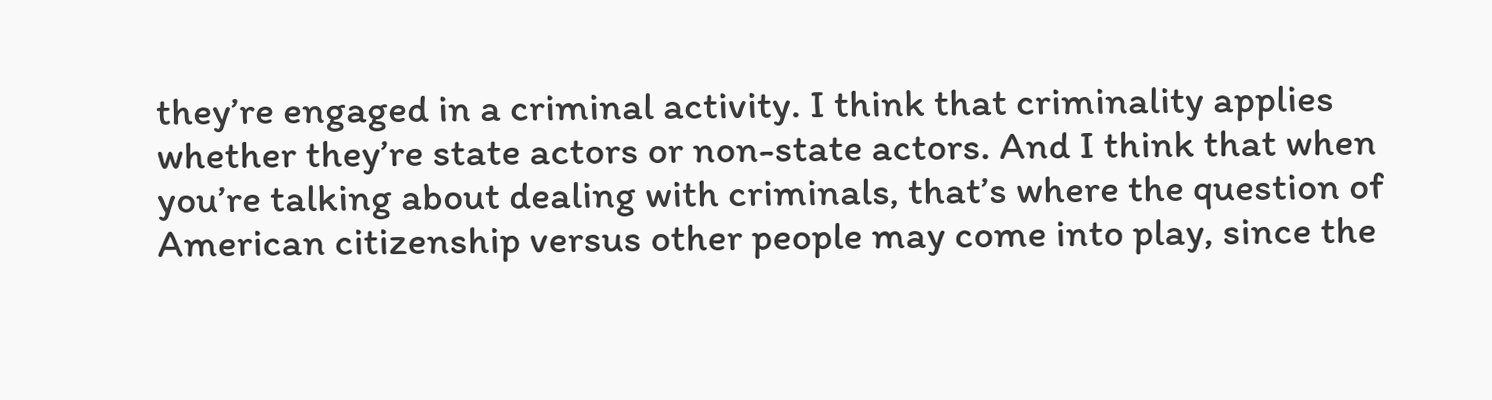they’re engaged in a criminal activity. I think that criminality applies whether they’re state actors or non-state actors. And I think that when you’re talking about dealing with criminals, that’s where the question of American citizenship versus other people may come into play, since the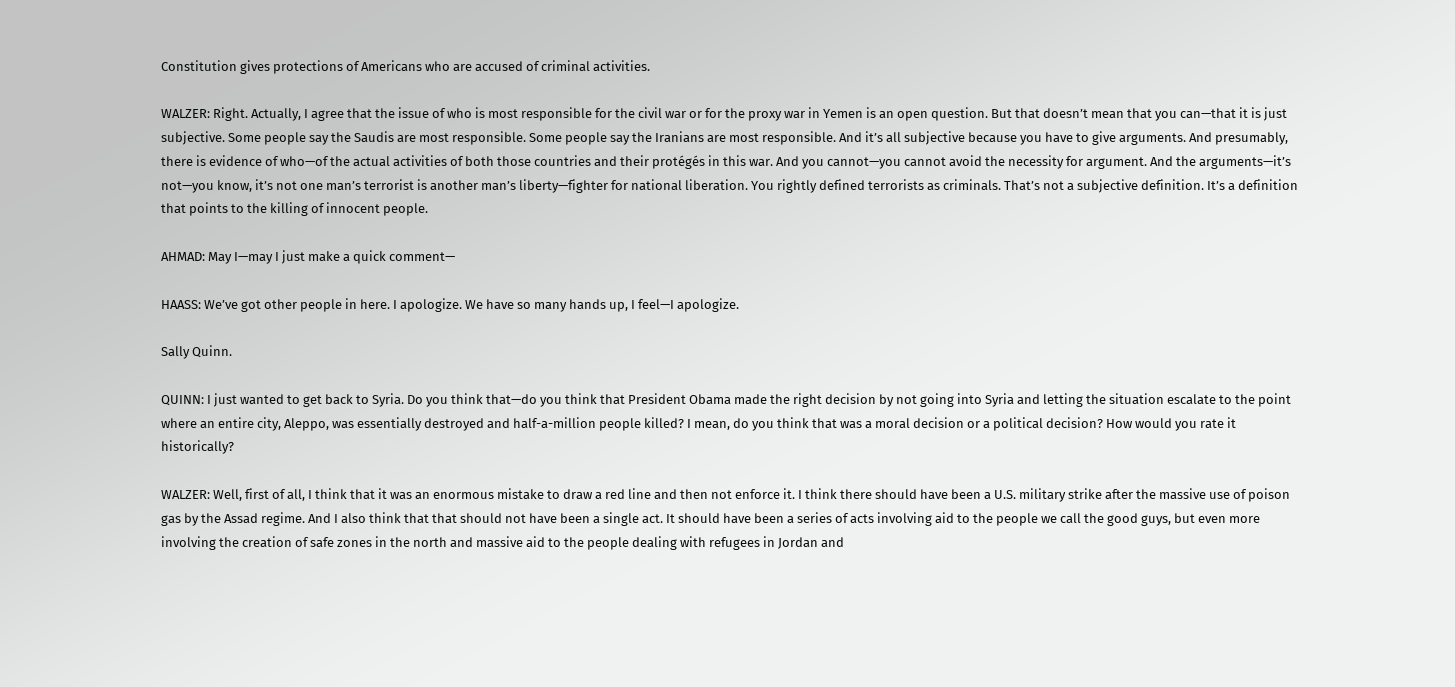Constitution gives protections of Americans who are accused of criminal activities.

WALZER: Right. Actually, I agree that the issue of who is most responsible for the civil war or for the proxy war in Yemen is an open question. But that doesn’t mean that you can—that it is just subjective. Some people say the Saudis are most responsible. Some people say the Iranians are most responsible. And it’s all subjective because you have to give arguments. And presumably, there is evidence of who—of the actual activities of both those countries and their protégés in this war. And you cannot—you cannot avoid the necessity for argument. And the arguments—it’s not—you know, it’s not one man’s terrorist is another man’s liberty—fighter for national liberation. You rightly defined terrorists as criminals. That’s not a subjective definition. It’s a definition that points to the killing of innocent people.

AHMAD: May I—may I just make a quick comment—

HAASS: We’ve got other people in here. I apologize. We have so many hands up, I feel—I apologize.

Sally Quinn.

QUINN: I just wanted to get back to Syria. Do you think that—do you think that President Obama made the right decision by not going into Syria and letting the situation escalate to the point where an entire city, Aleppo, was essentially destroyed and half-a-million people killed? I mean, do you think that was a moral decision or a political decision? How would you rate it historically?

WALZER: Well, first of all, I think that it was an enormous mistake to draw a red line and then not enforce it. I think there should have been a U.S. military strike after the massive use of poison gas by the Assad regime. And I also think that that should not have been a single act. It should have been a series of acts involving aid to the people we call the good guys, but even more involving the creation of safe zones in the north and massive aid to the people dealing with refugees in Jordan and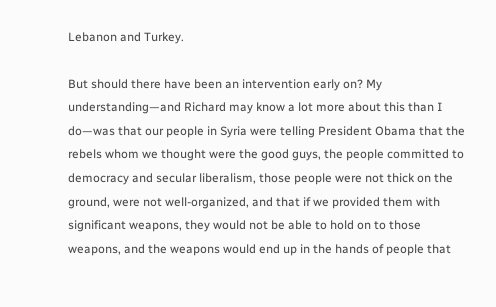Lebanon and Turkey.

But should there have been an intervention early on? My understanding—and Richard may know a lot more about this than I do—was that our people in Syria were telling President Obama that the rebels whom we thought were the good guys, the people committed to democracy and secular liberalism, those people were not thick on the ground, were not well-organized, and that if we provided them with significant weapons, they would not be able to hold on to those weapons, and the weapons would end up in the hands of people that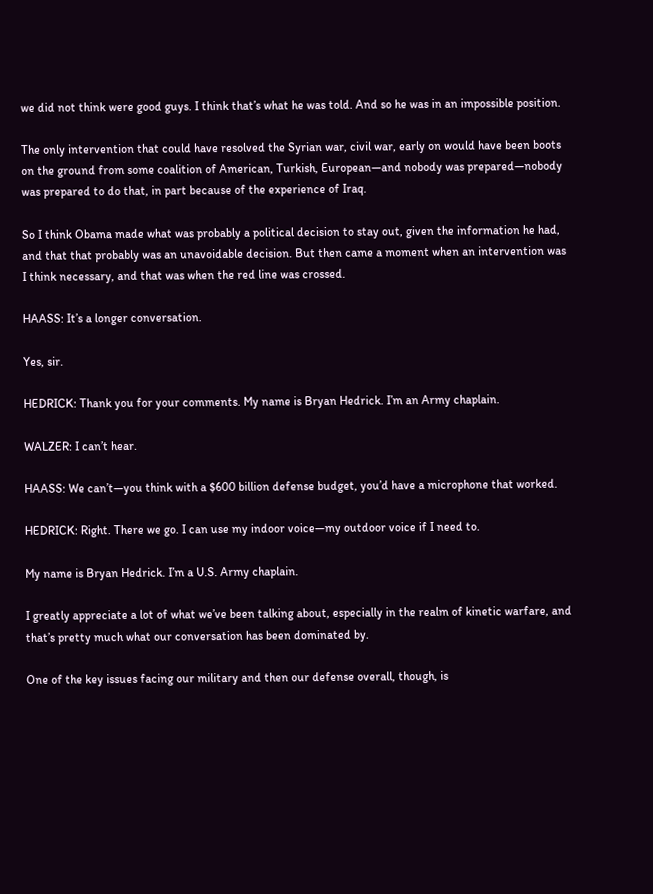we did not think were good guys. I think that’s what he was told. And so he was in an impossible position.

The only intervention that could have resolved the Syrian war, civil war, early on would have been boots on the ground from some coalition of American, Turkish, European—and nobody was prepared—nobody was prepared to do that, in part because of the experience of Iraq.

So I think Obama made what was probably a political decision to stay out, given the information he had, and that that probably was an unavoidable decision. But then came a moment when an intervention was I think necessary, and that was when the red line was crossed.

HAASS: It’s a longer conversation.

Yes, sir.

HEDRICK: Thank you for your comments. My name is Bryan Hedrick. I’m an Army chaplain.

WALZER: I can’t hear.

HAASS: We can’t—you think with a $600 billion defense budget, you’d have a microphone that worked.

HEDRICK: Right. There we go. I can use my indoor voice—my outdoor voice if I need to.

My name is Bryan Hedrick. I’m a U.S. Army chaplain.

I greatly appreciate a lot of what we’ve been talking about, especially in the realm of kinetic warfare, and that’s pretty much what our conversation has been dominated by.

One of the key issues facing our military and then our defense overall, though, is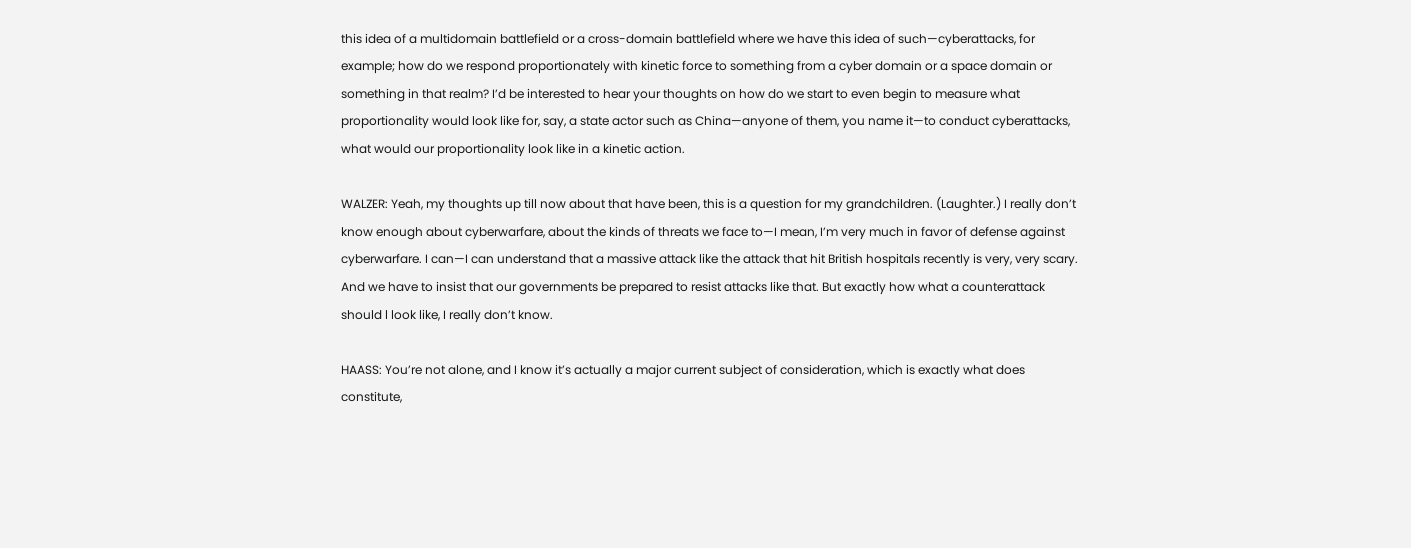this idea of a multidomain battlefield or a cross-domain battlefield where we have this idea of such—cyberattacks, for example; how do we respond proportionately with kinetic force to something from a cyber domain or a space domain or something in that realm? I’d be interested to hear your thoughts on how do we start to even begin to measure what proportionality would look like for, say, a state actor such as China—anyone of them, you name it—to conduct cyberattacks, what would our proportionality look like in a kinetic action.

WALZER: Yeah, my thoughts up till now about that have been, this is a question for my grandchildren. (Laughter.) I really don’t know enough about cyberwarfare, about the kinds of threats we face to—I mean, I’m very much in favor of defense against cyberwarfare. I can—I can understand that a massive attack like the attack that hit British hospitals recently is very, very scary. And we have to insist that our governments be prepared to resist attacks like that. But exactly how what a counterattack should l look like, I really don’t know.

HAASS: You’re not alone, and I know it’s actually a major current subject of consideration, which is exactly what does constitute,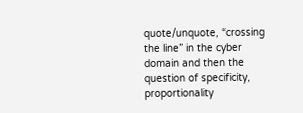quote/unquote, “crossing the line” in the cyber domain and then the question of specificity, proportionality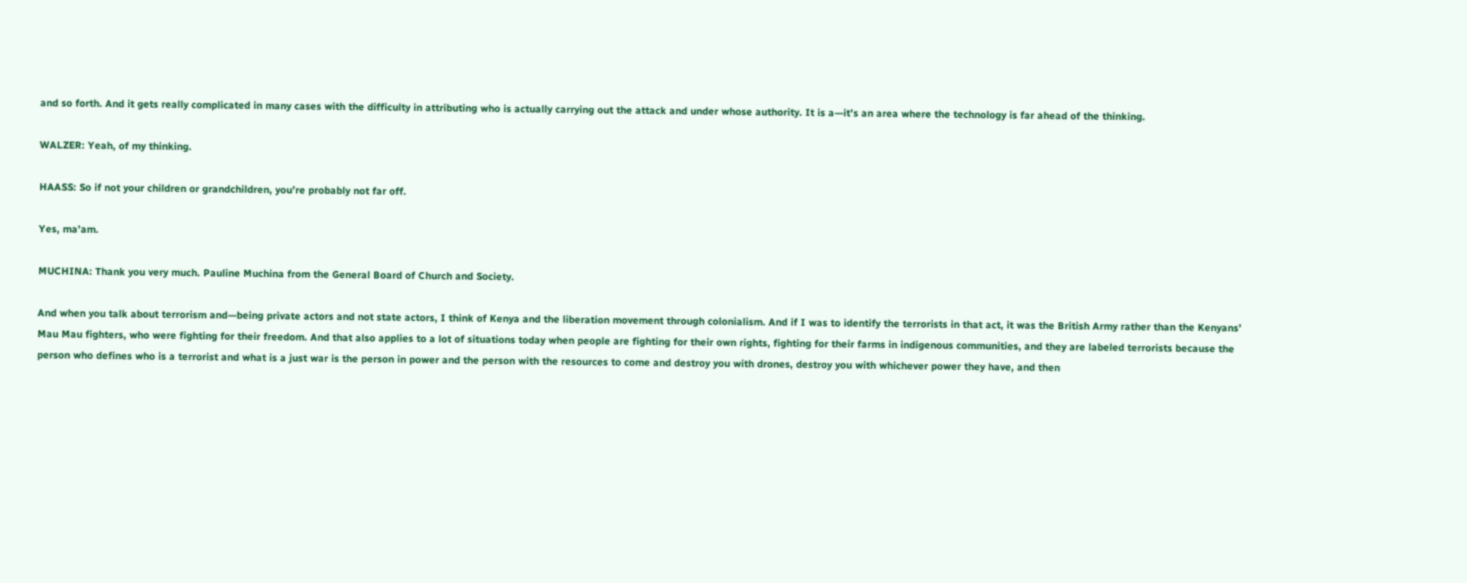and so forth. And it gets really complicated in many cases with the difficulty in attributing who is actually carrying out the attack and under whose authority. It is a—it’s an area where the technology is far ahead of the thinking.

WALZER: Yeah, of my thinking.

HAASS: So if not your children or grandchildren, you’re probably not far off.

Yes, ma’am.

MUCHINA: Thank you very much. Pauline Muchina from the General Board of Church and Society.

And when you talk about terrorism and—being private actors and not state actors, I think of Kenya and the liberation movement through colonialism. And if I was to identify the terrorists in that act, it was the British Army rather than the Kenyans’ Mau Mau fighters, who were fighting for their freedom. And that also applies to a lot of situations today when people are fighting for their own rights, fighting for their farms in indigenous communities, and they are labeled terrorists because the person who defines who is a terrorist and what is a just war is the person in power and the person with the resources to come and destroy you with drones, destroy you with whichever power they have, and then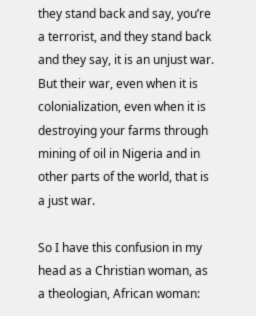they stand back and say, you’re a terrorist, and they stand back and they say, it is an unjust war. But their war, even when it is colonialization, even when it is destroying your farms through mining of oil in Nigeria and in other parts of the world, that is a just war.

So I have this confusion in my head as a Christian woman, as a theologian, African woman: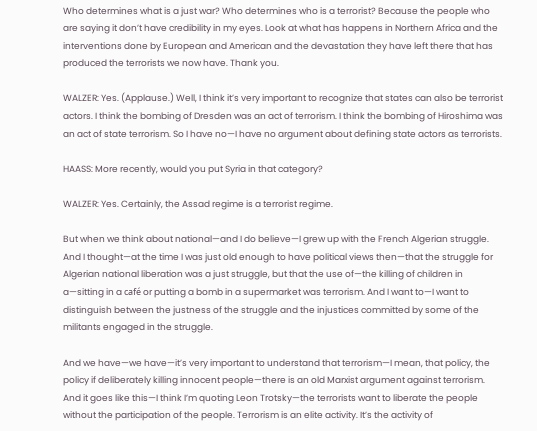Who determines what is a just war? Who determines who is a terrorist? Because the people who are saying it don’t have credibility in my eyes. Look at what has happens in Northern Africa and the interventions done by European and American and the devastation they have left there that has produced the terrorists we now have. Thank you.

WALZER: Yes. (Applause.) Well, I think it’s very important to recognize that states can also be terrorist actors. I think the bombing of Dresden was an act of terrorism. I think the bombing of Hiroshima was an act of state terrorism. So I have no—I have no argument about defining state actors as terrorists.

HAASS: More recently, would you put Syria in that category?

WALZER: Yes. Certainly, the Assad regime is a terrorist regime.

But when we think about national—and I do believe—I grew up with the French Algerian struggle. And I thought—at the time I was just old enough to have political views then—that the struggle for Algerian national liberation was a just struggle, but that the use of—the killing of children in a—sitting in a café or putting a bomb in a supermarket was terrorism. And I want to—I want to distinguish between the justness of the struggle and the injustices committed by some of the militants engaged in the struggle.

And we have—we have—it’s very important to understand that terrorism—I mean, that policy, the policy if deliberately killing innocent people—there is an old Marxist argument against terrorism. And it goes like this—I think I’m quoting Leon Trotsky—the terrorists want to liberate the people without the participation of the people. Terrorism is an elite activity. It’s the activity of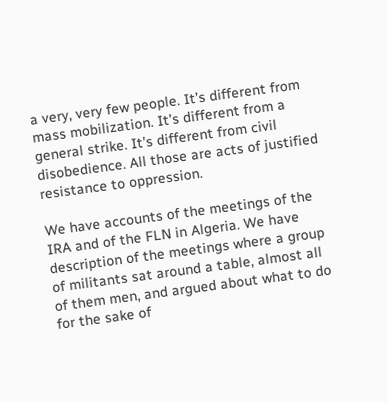a very, very few people. It’s different from mass mobilization. It’s different from a general strike. It’s different from civil disobedience. All those are acts of justified resistance to oppression.

We have accounts of the meetings of the IRA and of the FLN in Algeria. We have description of the meetings where a group of militants sat around a table, almost all of them men, and argued about what to do for the sake of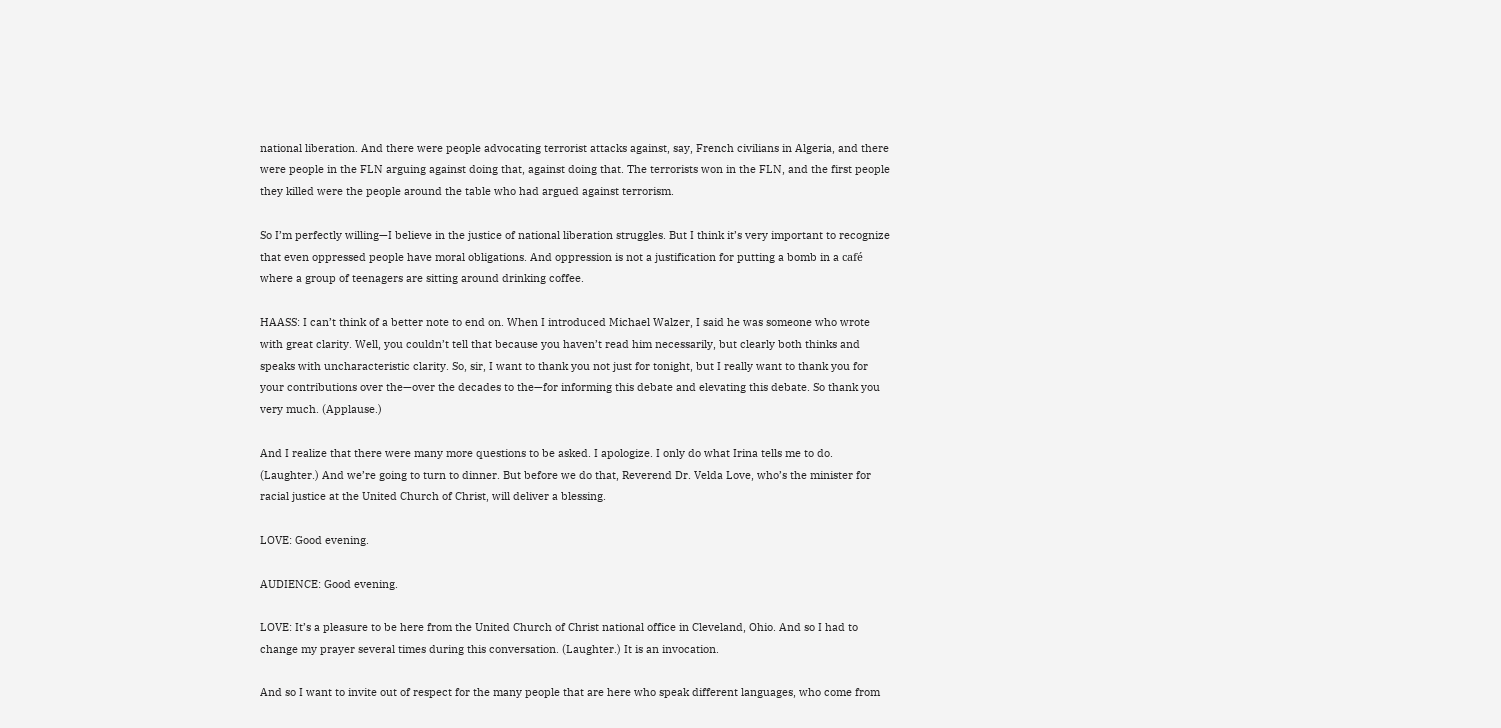national liberation. And there were people advocating terrorist attacks against, say, French civilians in Algeria, and there were people in the FLN arguing against doing that, against doing that. The terrorists won in the FLN, and the first people they killed were the people around the table who had argued against terrorism.

So I’m perfectly willing—I believe in the justice of national liberation struggles. But I think it’s very important to recognize that even oppressed people have moral obligations. And oppression is not a justification for putting a bomb in a café where a group of teenagers are sitting around drinking coffee.

HAASS: I can’t think of a better note to end on. When I introduced Michael Walzer, I said he was someone who wrote with great clarity. Well, you couldn’t tell that because you haven’t read him necessarily, but clearly both thinks and speaks with uncharacteristic clarity. So, sir, I want to thank you not just for tonight, but I really want to thank you for your contributions over the—over the decades to the—for informing this debate and elevating this debate. So thank you very much. (Applause.)

And I realize that there were many more questions to be asked. I apologize. I only do what Irina tells me to do. (Laughter.) And we’re going to turn to dinner. But before we do that, Reverend Dr. Velda Love, who’s the minister for racial justice at the United Church of Christ, will deliver a blessing.

LOVE: Good evening.

AUDIENCE: Good evening.

LOVE: It’s a pleasure to be here from the United Church of Christ national office in Cleveland, Ohio. And so I had to change my prayer several times during this conversation. (Laughter.) It is an invocation.

And so I want to invite out of respect for the many people that are here who speak different languages, who come from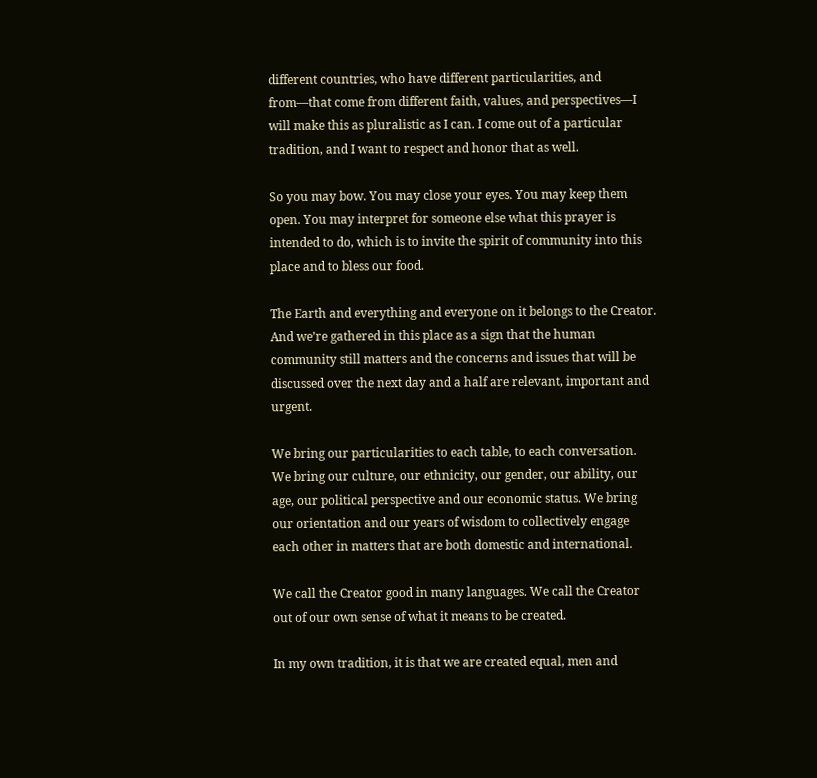different countries, who have different particularities, and from—that come from different faith, values, and perspectives—I will make this as pluralistic as I can. I come out of a particular tradition, and I want to respect and honor that as well.

So you may bow. You may close your eyes. You may keep them open. You may interpret for someone else what this prayer is intended to do, which is to invite the spirit of community into this place and to bless our food.

The Earth and everything and everyone on it belongs to the Creator. And we’re gathered in this place as a sign that the human community still matters and the concerns and issues that will be discussed over the next day and a half are relevant, important and urgent.

We bring our particularities to each table, to each conversation. We bring our culture, our ethnicity, our gender, our ability, our age, our political perspective and our economic status. We bring our orientation and our years of wisdom to collectively engage each other in matters that are both domestic and international.

We call the Creator good in many languages. We call the Creator out of our own sense of what it means to be created.

In my own tradition, it is that we are created equal, men and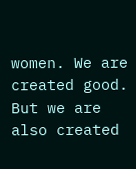women. We are created good. But we are also created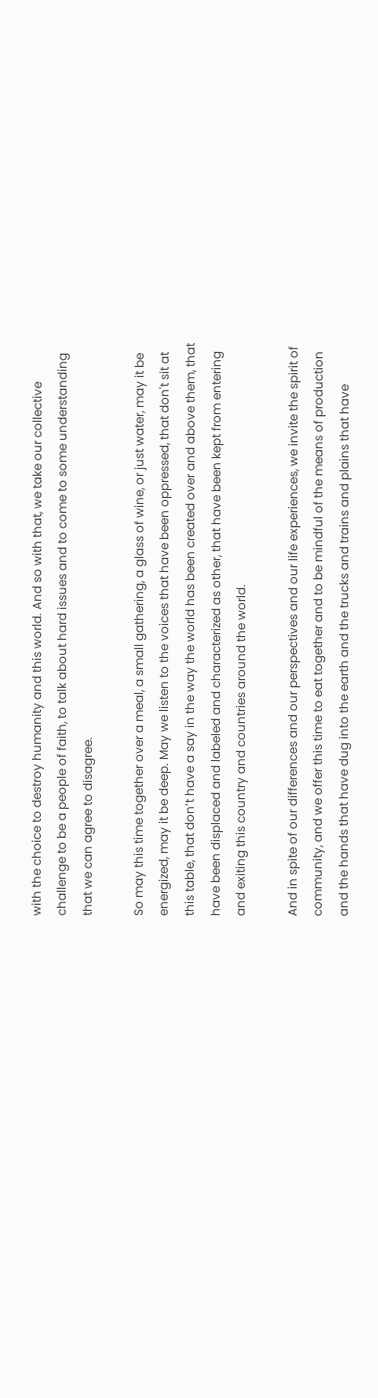with the choice to destroy humanity and this world. And so with that, we take our collective challenge to be a people of faith, to talk about hard issues and to come to some understanding that we can agree to disagree.

So may this time together over a meal, a small gathering, a glass of wine, or just water, may it be energized, may it be deep. May we listen to the voices that have been oppressed, that don't sit at this table, that don’t have a say in the way the world has been created over and above them, that have been displaced and labeled and characterized as other, that have been kept from entering and exiting this country and countries around the world.

And in spite of our differences and our perspectives and our life experiences, we invite the spirit of community, and we offer this time to eat together and to be mindful of the means of production and the hands that have dug into the earth and the trucks and trains and plains that have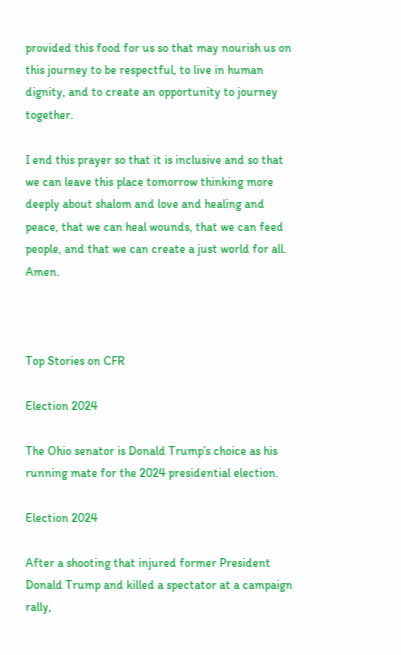provided this food for us so that may nourish us on this journey to be respectful, to live in human dignity, and to create an opportunity to journey together.

I end this prayer so that it is inclusive and so that we can leave this place tomorrow thinking more deeply about shalom and love and healing and peace, that we can heal wounds, that we can feed people, and that we can create a just world for all. Amen.



Top Stories on CFR

Election 2024

The Ohio senator is Donald Trump’s choice as his running mate for the 2024 presidential election.

Election 2024

After a shooting that injured former President Donald Trump and killed a spectator at a campaign rally,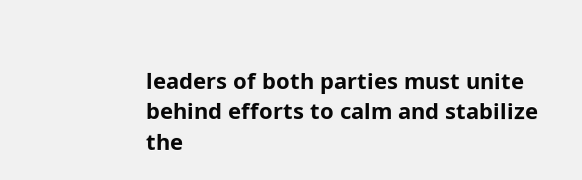leaders of both parties must unite behind efforts to calm and stabilize the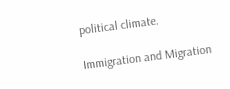political climate.

Immigration and Migration